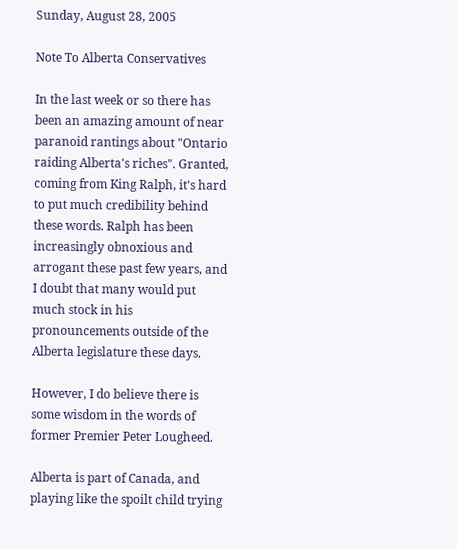Sunday, August 28, 2005

Note To Alberta Conservatives

In the last week or so there has been an amazing amount of near paranoid rantings about "Ontario raiding Alberta's riches". Granted, coming from King Ralph, it's hard to put much credibility behind these words. Ralph has been increasingly obnoxious and arrogant these past few years, and I doubt that many would put much stock in his pronouncements outside of the Alberta legislature these days.

However, I do believe there is some wisdom in the words of former Premier Peter Lougheed.

Alberta is part of Canada, and playing like the spoilt child trying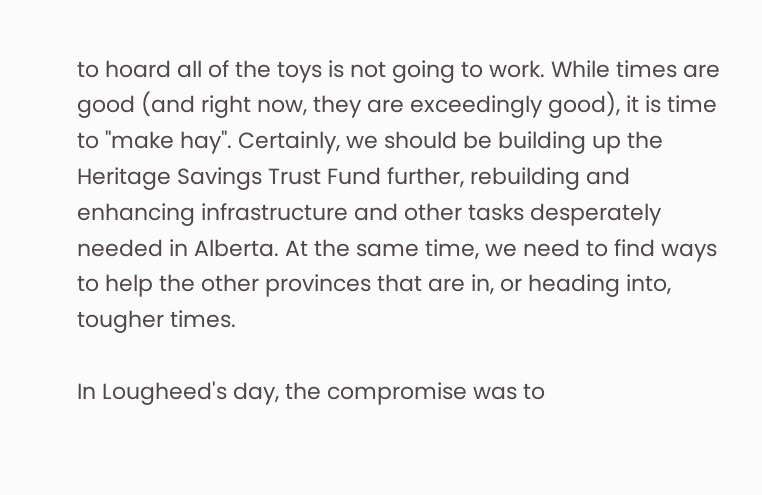to hoard all of the toys is not going to work. While times are good (and right now, they are exceedingly good), it is time to "make hay". Certainly, we should be building up the Heritage Savings Trust Fund further, rebuilding and enhancing infrastructure and other tasks desperately needed in Alberta. At the same time, we need to find ways to help the other provinces that are in, or heading into, tougher times.

In Lougheed's day, the compromise was to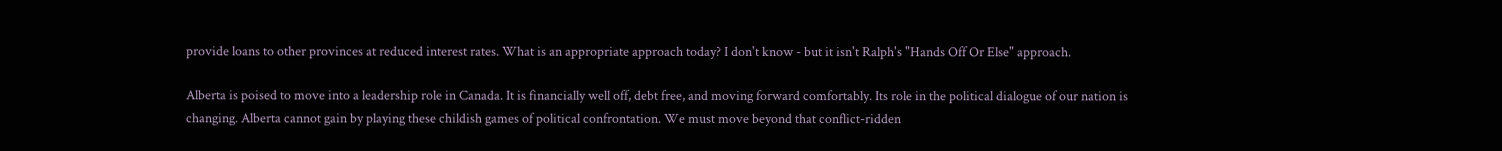provide loans to other provinces at reduced interest rates. What is an appropriate approach today? I don't know - but it isn't Ralph's "Hands Off Or Else" approach.

Alberta is poised to move into a leadership role in Canada. It is financially well off, debt free, and moving forward comfortably. Its role in the political dialogue of our nation is changing. Alberta cannot gain by playing these childish games of political confrontation. We must move beyond that conflict-ridden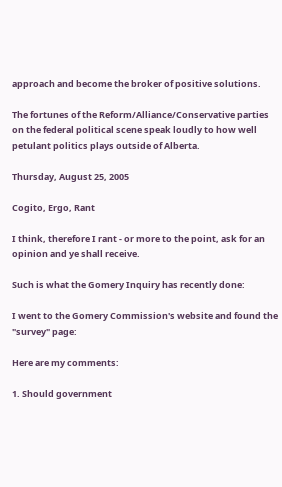approach and become the broker of positive solutions.

The fortunes of the Reform/Alliance/Conservative parties on the federal political scene speak loudly to how well petulant politics plays outside of Alberta.

Thursday, August 25, 2005

Cogito, Ergo, Rant

I think, therefore I rant - or more to the point, ask for an opinion and ye shall receive.

Such is what the Gomery Inquiry has recently done:

I went to the Gomery Commission's website and found the "survey" page:

Here are my comments:

1. Should government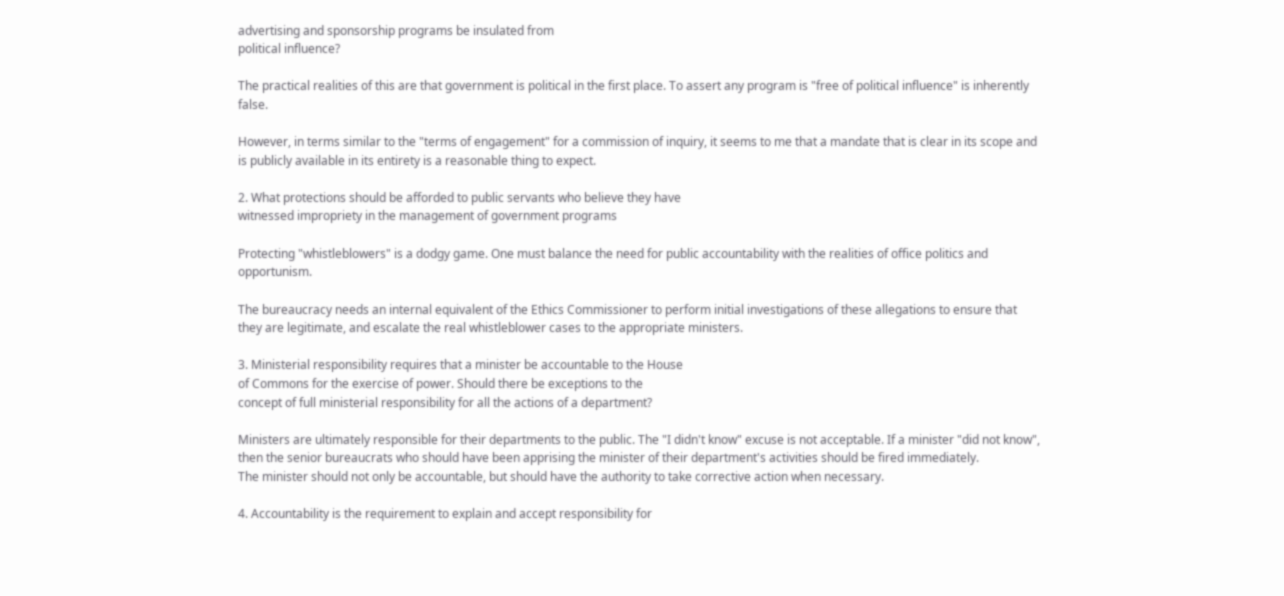advertising and sponsorship programs be insulated from
political influence?

The practical realities of this are that government is political in the first place. To assert any program is "free of political influence" is inherently false.

However, in terms similar to the "terms of engagement" for a commission of inquiry, it seems to me that a mandate that is clear in its scope and is publicly available in its entirety is a reasonable thing to expect.

2. What protections should be afforded to public servants who believe they have
witnessed impropriety in the management of government programs

Protecting "whistleblowers" is a dodgy game. One must balance the need for public accountability with the realities of office politics and opportunism.

The bureaucracy needs an internal equivalent of the Ethics Commissioner to perform initial investigations of these allegations to ensure that they are legitimate, and escalate the real whistleblower cases to the appropriate ministers.

3. Ministerial responsibility requires that a minister be accountable to the House
of Commons for the exercise of power. Should there be exceptions to the
concept of full ministerial responsibility for all the actions of a department?

Ministers are ultimately responsible for their departments to the public. The "I didn't know" excuse is not acceptable. If a minister "did not know", then the senior bureaucrats who should have been apprising the minister of their department's activities should be fired immediately.
The minister should not only be accountable, but should have the authority to take corrective action when necessary.

4. Accountability is the requirement to explain and accept responsibility for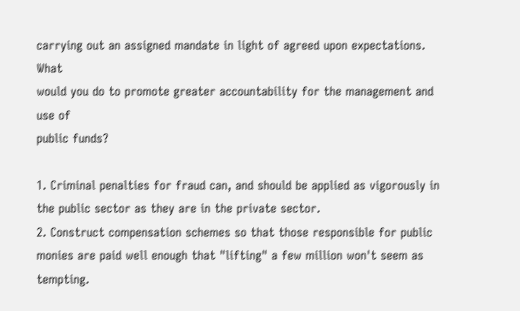carrying out an assigned mandate in light of agreed upon expectations. What
would you do to promote greater accountability for the management and use of
public funds?

1. Criminal penalties for fraud can, and should be applied as vigorously in the public sector as they are in the private sector.
2. Construct compensation schemes so that those responsible for public monies are paid well enough that "lifting" a few million won't seem as tempting.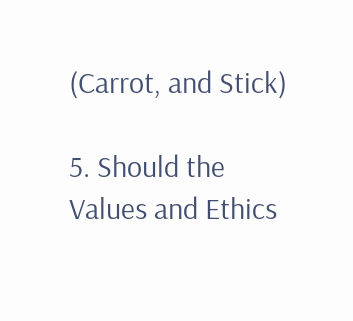(Carrot, and Stick)

5. Should the Values and Ethics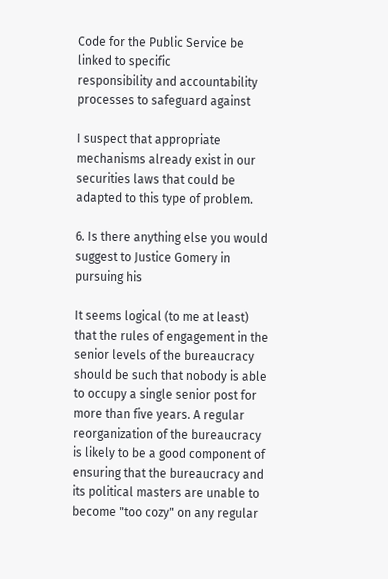Code for the Public Service be linked to specific
responsibility and accountability processes to safeguard against

I suspect that appropriate mechanisms already exist in our securities laws that could be adapted to this type of problem.

6. Is there anything else you would suggest to Justice Gomery in pursuing his

It seems logical (to me at least) that the rules of engagement in the senior levels of the bureaucracy should be such that nobody is able to occupy a single senior post for more than five years. A regular reorganization of the bureaucracy is likely to be a good component of ensuring that the bureaucracy and its political masters are unable to become "too cozy" on any regular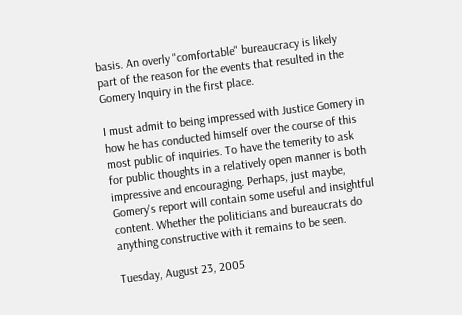basis. An overly "comfortable" bureaucracy is likely part of the reason for the events that resulted in the Gomery Inquiry in the first place.

I must admit to being impressed with Justice Gomery in how he has conducted himself over the course of this most public of inquiries. To have the temerity to ask for public thoughts in a relatively open manner is both impressive and encouraging. Perhaps, just maybe, Gomery's report will contain some useful and insightful content. Whether the politicians and bureaucrats do anything constructive with it remains to be seen.

Tuesday, August 23, 2005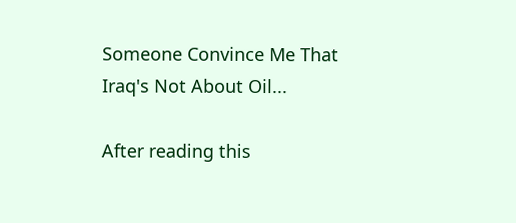Someone Convince Me That Iraq's Not About Oil...

After reading this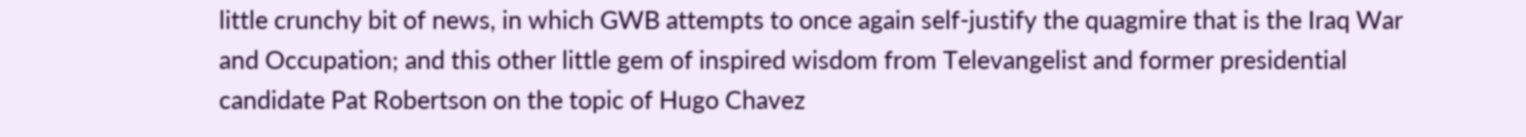little crunchy bit of news, in which GWB attempts to once again self-justify the quagmire that is the Iraq War and Occupation; and this other little gem of inspired wisdom from Televangelist and former presidential candidate Pat Robertson on the topic of Hugo Chavez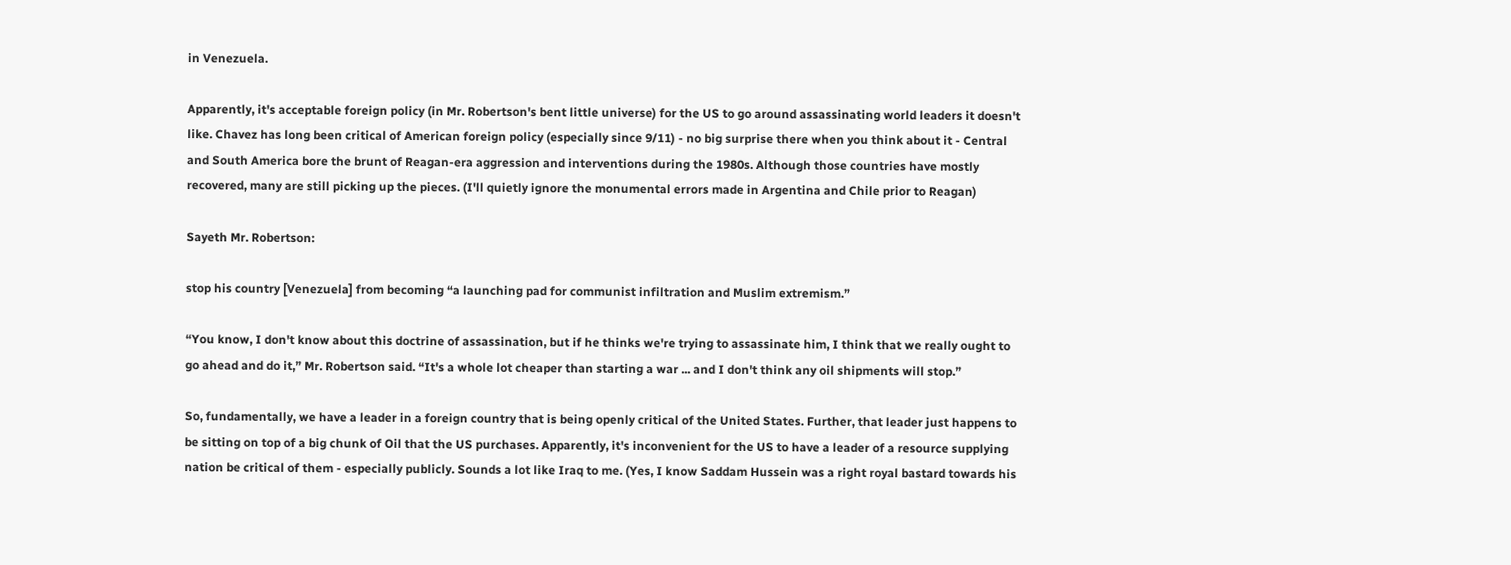in Venezuela.

Apparently, it's acceptable foreign policy (in Mr. Robertson's bent little universe) for the US to go around assassinating world leaders it doesn't like. Chavez has long been critical of American foreign policy (especially since 9/11) - no big surprise there when you think about it - Central and South America bore the brunt of Reagan-era aggression and interventions during the 1980s. Although those countries have mostly recovered, many are still picking up the pieces. (I'll quietly ignore the monumental errors made in Argentina and Chile prior to Reagan)

Sayeth Mr. Robertson:

stop his country [Venezuela] from becoming “a launching pad for communist infiltration and Muslim extremism.”

“You know, I don't know about this doctrine of assassination, but if he thinks we're trying to assassinate him, I think that we really ought to go ahead and do it,” Mr. Robertson said. “It's a whole lot cheaper than starting a war ... and I don't think any oil shipments will stop.”

So, fundamentally, we have a leader in a foreign country that is being openly critical of the United States. Further, that leader just happens to be sitting on top of a big chunk of Oil that the US purchases. Apparently, it's inconvenient for the US to have a leader of a resource supplying nation be critical of them - especially publicly. Sounds a lot like Iraq to me. (Yes, I know Saddam Hussein was a right royal bastard towards his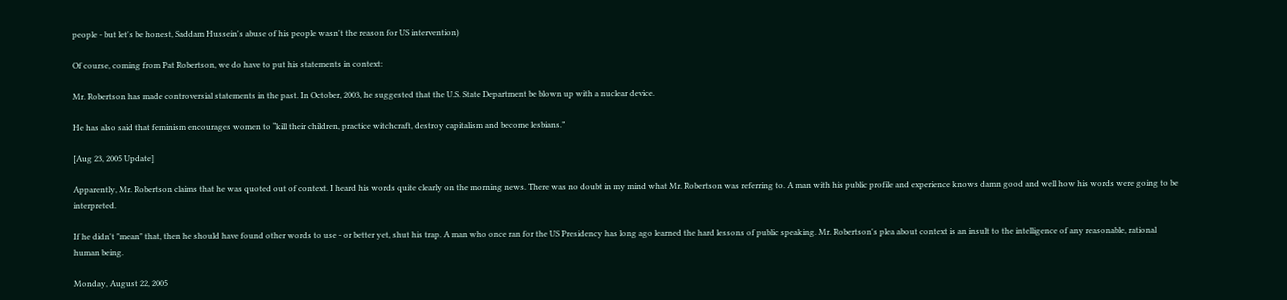people - but let's be honest, Saddam Hussein's abuse of his people wasn't the reason for US intervention)

Of course, coming from Pat Robertson, we do have to put his statements in context:

Mr. Robertson has made controversial statements in the past. In October, 2003, he suggested that the U.S. State Department be blown up with a nuclear device.

He has also said that feminism encourages women to “kill their children, practice witchcraft, destroy capitalism and become lesbians.”

[Aug 23, 2005 Update]

Apparently, Mr. Robertson claims that he was quoted out of context. I heard his words quite clearly on the morning news. There was no doubt in my mind what Mr. Robertson was referring to. A man with his public profile and experience knows damn good and well how his words were going to be interpreted.

If he didn't "mean" that, then he should have found other words to use - or better yet, shut his trap. A man who once ran for the US Presidency has long ago learned the hard lessons of public speaking. Mr. Robertson's plea about context is an insult to the intelligence of any reasonable, rational human being.

Monday, August 22, 2005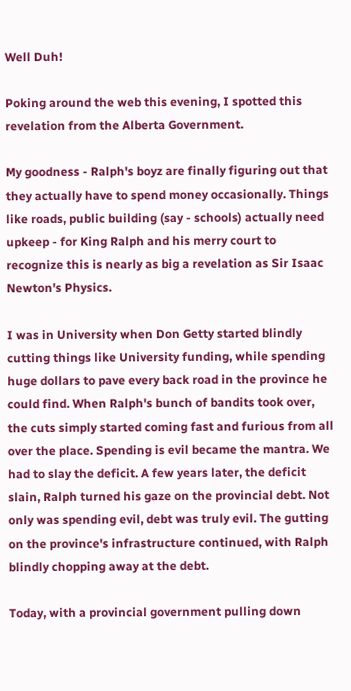Well Duh!

Poking around the web this evening, I spotted this revelation from the Alberta Government.

My goodness - Ralph's boyz are finally figuring out that they actually have to spend money occasionally. Things like roads, public building (say - schools) actually need upkeep - for King Ralph and his merry court to recognize this is nearly as big a revelation as Sir Isaac Newton's Physics.

I was in University when Don Getty started blindly cutting things like University funding, while spending huge dollars to pave every back road in the province he could find. When Ralph's bunch of bandits took over, the cuts simply started coming fast and furious from all over the place. Spending is evil became the mantra. We had to slay the deficit. A few years later, the deficit slain, Ralph turned his gaze on the provincial debt. Not only was spending evil, debt was truly evil. The gutting on the province's infrastructure continued, with Ralph blindly chopping away at the debt.

Today, with a provincial government pulling down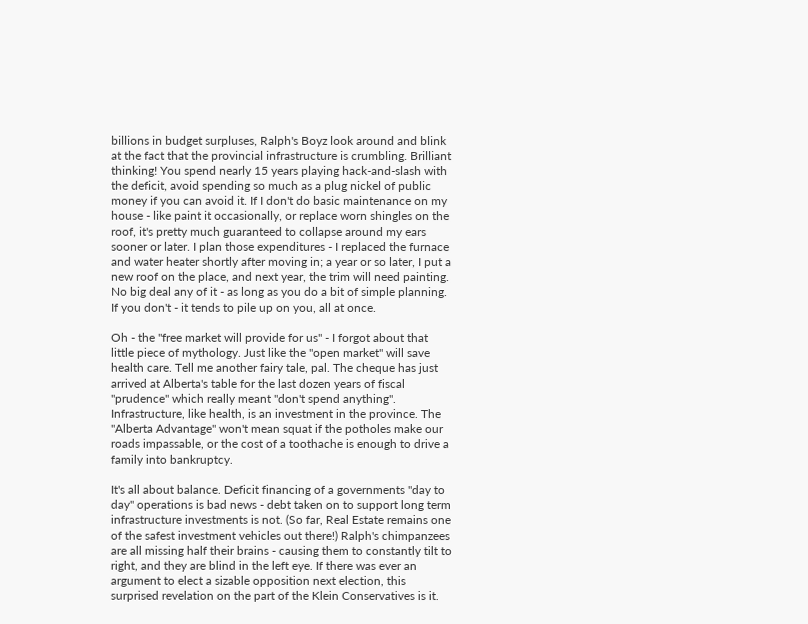billions in budget surpluses, Ralph's Boyz look around and blink at the fact that the provincial infrastructure is crumbling. Brilliant thinking! You spend nearly 15 years playing hack-and-slash with the deficit, avoid spending so much as a plug nickel of public money if you can avoid it. If I don't do basic maintenance on my house - like paint it occasionally, or replace worn shingles on the roof, it's pretty much guaranteed to collapse around my ears sooner or later. I plan those expenditures - I replaced the furnace and water heater shortly after moving in; a year or so later, I put a new roof on the place, and next year, the trim will need painting. No big deal any of it - as long as you do a bit of simple planning. If you don't - it tends to pile up on you, all at once.

Oh - the "free market will provide for us" - I forgot about that little piece of mythology. Just like the "open market" will save health care. Tell me another fairy tale, pal. The cheque has just arrived at Alberta's table for the last dozen years of fiscal "prudence" which really meant "don't spend anything". Infrastructure, like health, is an investment in the province. The "Alberta Advantage" won't mean squat if the potholes make our roads impassable, or the cost of a toothache is enough to drive a family into bankruptcy.

It's all about balance. Deficit financing of a governments "day to day" operations is bad news - debt taken on to support long term infrastructure investments is not. (So far, Real Estate remains one of the safest investment vehicles out there!) Ralph's chimpanzees are all missing half their brains - causing them to constantly tilt to right, and they are blind in the left eye. If there was ever an argument to elect a sizable opposition next election, this surprised revelation on the part of the Klein Conservatives is it.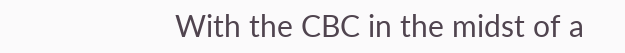With the CBC in the midst of a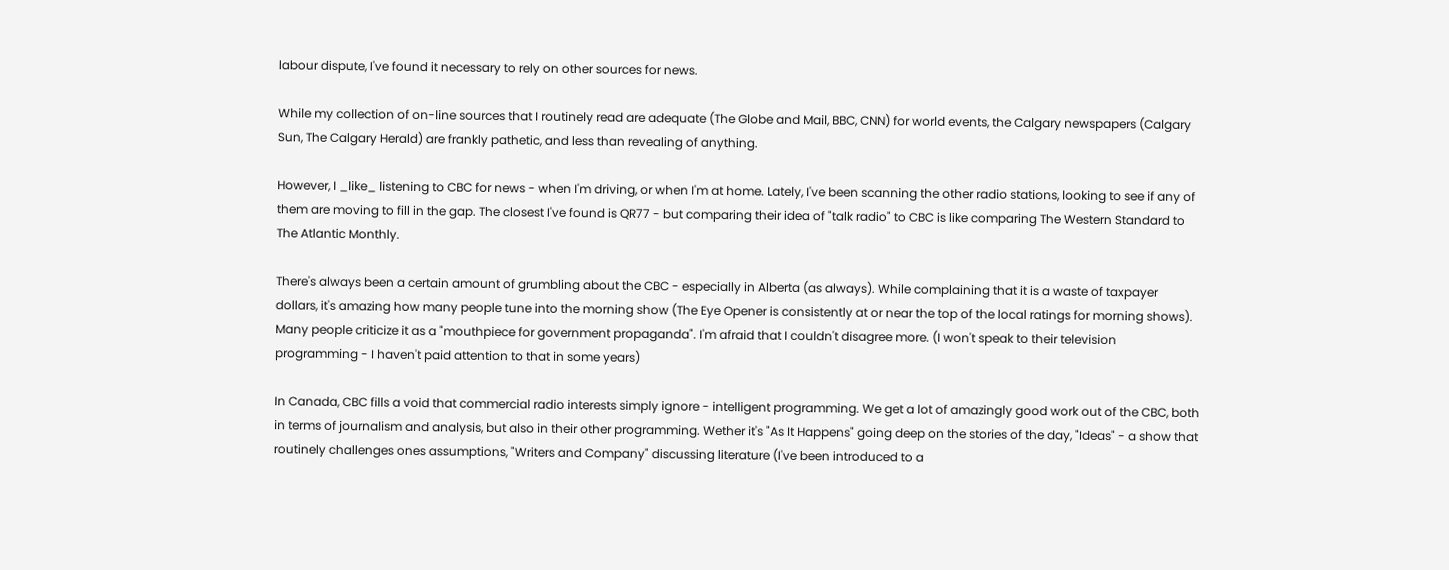labour dispute, I've found it necessary to rely on other sources for news.

While my collection of on-line sources that I routinely read are adequate (The Globe and Mail, BBC, CNN) for world events, the Calgary newspapers (Calgary Sun, The Calgary Herald) are frankly pathetic, and less than revealing of anything.

However, I _like_ listening to CBC for news - when I'm driving, or when I'm at home. Lately, I've been scanning the other radio stations, looking to see if any of them are moving to fill in the gap. The closest I've found is QR77 - but comparing their idea of "talk radio" to CBC is like comparing The Western Standard to The Atlantic Monthly.

There's always been a certain amount of grumbling about the CBC - especially in Alberta (as always). While complaining that it is a waste of taxpayer dollars, it's amazing how many people tune into the morning show (The Eye Opener is consistently at or near the top of the local ratings for morning shows). Many people criticize it as a "mouthpiece for government propaganda". I'm afraid that I couldn't disagree more. (I won't speak to their television programming - I haven't paid attention to that in some years)

In Canada, CBC fills a void that commercial radio interests simply ignore - intelligent programming. We get a lot of amazingly good work out of the CBC, both in terms of journalism and analysis, but also in their other programming. Wether it's "As It Happens" going deep on the stories of the day, "Ideas" - a show that routinely challenges ones assumptions, "Writers and Company" discussing literature (I've been introduced to a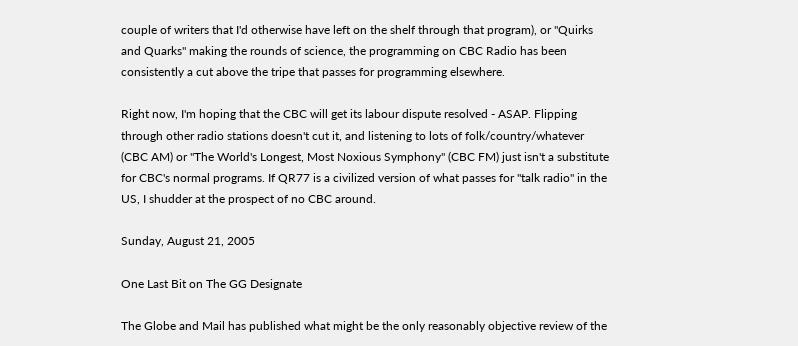couple of writers that I'd otherwise have left on the shelf through that program), or "Quirks and Quarks" making the rounds of science, the programming on CBC Radio has been consistently a cut above the tripe that passes for programming elsewhere.

Right now, I'm hoping that the CBC will get its labour dispute resolved - ASAP. Flipping through other radio stations doesn't cut it, and listening to lots of folk/country/whatever (CBC AM) or "The World's Longest, Most Noxious Symphony" (CBC FM) just isn't a substitute for CBC's normal programs. If QR77 is a civilized version of what passes for "talk radio" in the US, I shudder at the prospect of no CBC around.

Sunday, August 21, 2005

One Last Bit on The GG Designate

The Globe and Mail has published what might be the only reasonably objective review of the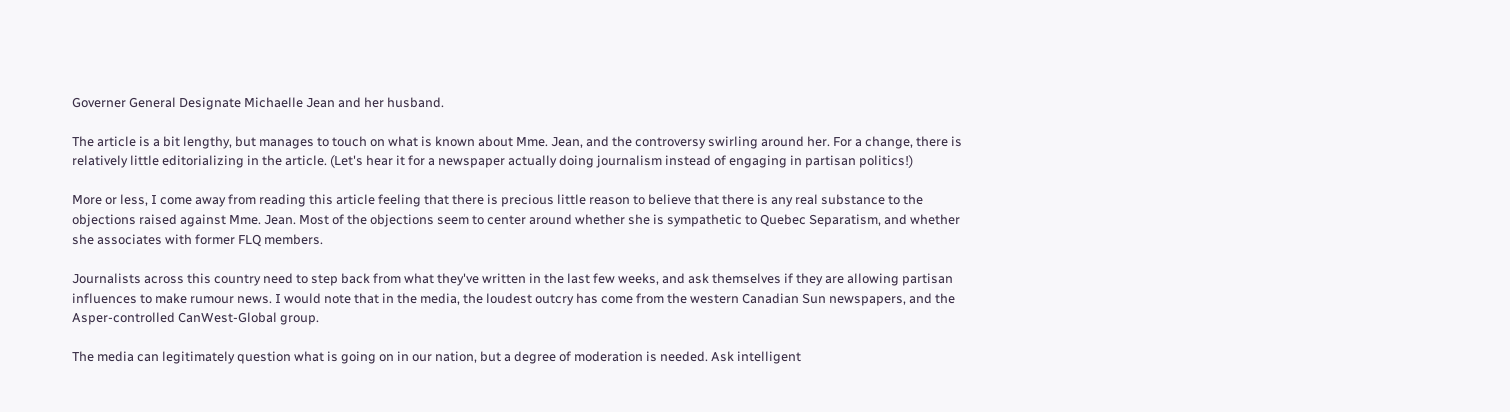Governer General Designate Michaelle Jean and her husband.

The article is a bit lengthy, but manages to touch on what is known about Mme. Jean, and the controversy swirling around her. For a change, there is relatively little editorializing in the article. (Let's hear it for a newspaper actually doing journalism instead of engaging in partisan politics!)

More or less, I come away from reading this article feeling that there is precious little reason to believe that there is any real substance to the objections raised against Mme. Jean. Most of the objections seem to center around whether she is sympathetic to Quebec Separatism, and whether she associates with former FLQ members.

Journalists across this country need to step back from what they've written in the last few weeks, and ask themselves if they are allowing partisan influences to make rumour news. I would note that in the media, the loudest outcry has come from the western Canadian Sun newspapers, and the Asper-controlled CanWest-Global group.

The media can legitimately question what is going on in our nation, but a degree of moderation is needed. Ask intelligent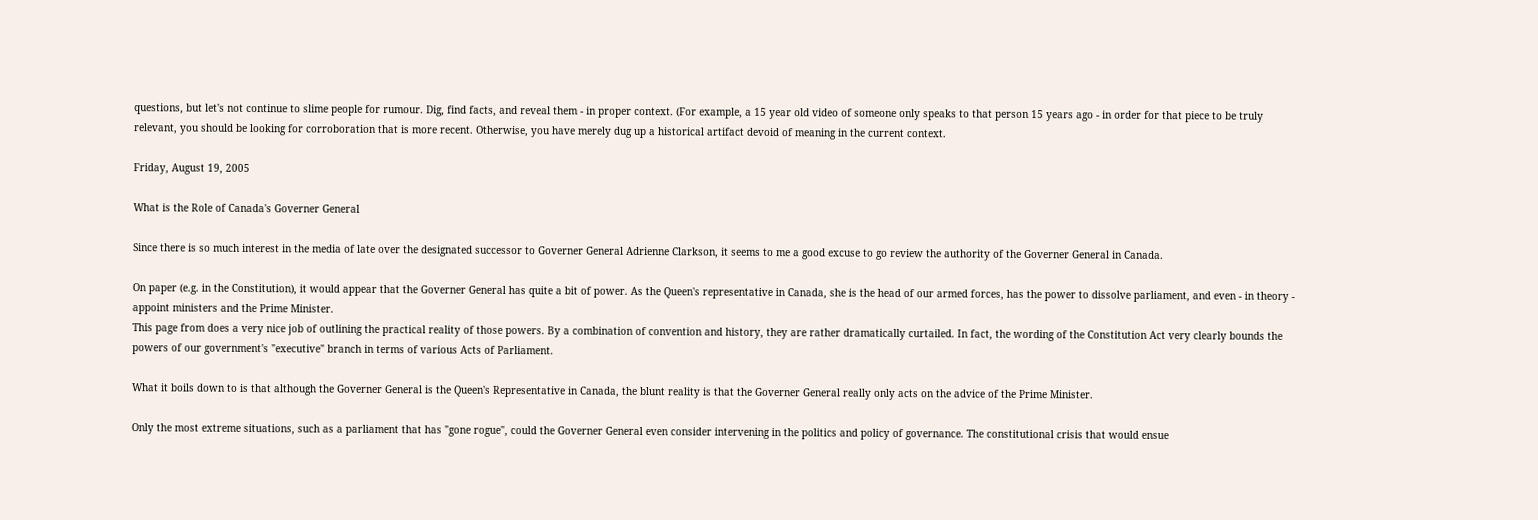questions, but let's not continue to slime people for rumour. Dig, find facts, and reveal them - in proper context. (For example, a 15 year old video of someone only speaks to that person 15 years ago - in order for that piece to be truly relevant, you should be looking for corroboration that is more recent. Otherwise, you have merely dug up a historical artifact devoid of meaning in the current context.

Friday, August 19, 2005

What is the Role of Canada's Governer General

Since there is so much interest in the media of late over the designated successor to Governer General Adrienne Clarkson, it seems to me a good excuse to go review the authority of the Governer General in Canada.

On paper (e.g. in the Constitution), it would appear that the Governer General has quite a bit of power. As the Queen's representative in Canada, she is the head of our armed forces, has the power to dissolve parliament, and even - in theory - appoint ministers and the Prime Minister.
This page from does a very nice job of outlining the practical reality of those powers. By a combination of convention and history, they are rather dramatically curtailed. In fact, the wording of the Constitution Act very clearly bounds the powers of our government's "executive" branch in terms of various Acts of Parliament.

What it boils down to is that although the Governer General is the Queen's Representative in Canada, the blunt reality is that the Governer General really only acts on the advice of the Prime Minister.

Only the most extreme situations, such as a parliament that has "gone rogue", could the Governer General even consider intervening in the politics and policy of governance. The constitutional crisis that would ensue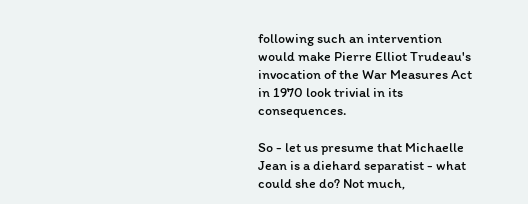following such an intervention would make Pierre Elliot Trudeau's invocation of the War Measures Act in 1970 look trivial in its consequences.

So - let us presume that Michaelle Jean is a diehard separatist - what could she do? Not much,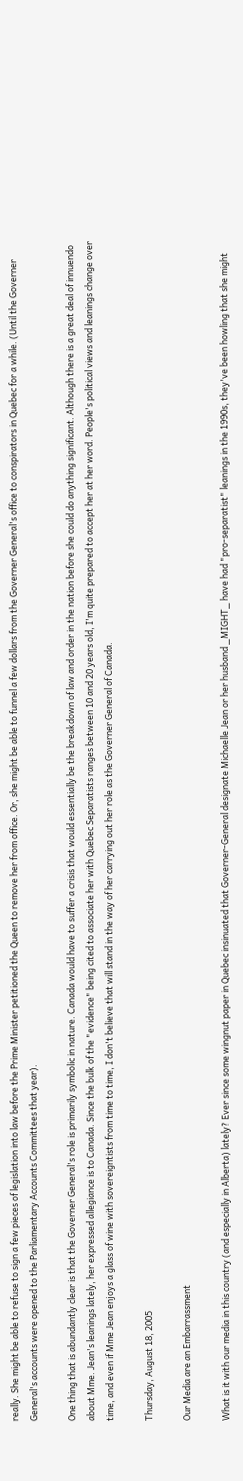really. She might be able to refuse to sign a few pieces of legislation into law before the Prime Minister petitioned the Queen to remove her from office. Or, she might be able to funnel a few dollars from the Governer General's office to conspirators in Quebec for a while. (Until the Governer General's accounts were opened to the Parliamentary Accounts Committees that year).

One thing that is abundantly clear is that the Governer General's role is primarily symbolic in nature. Canada would have to suffer a crisis that would essentially be the breakdown of law and order in the nation before she could do anything significant. Although there is a great deal of innuendo about Mme. Jean's leanings lately, her expressed allegiance is to Canada. Since the bulk of the "evidence" being cited to associate her with Quebec Separatists ranges between 10 and 20 years old, I'm quite prepared to accept her at her word. People's political views and leanings change over time, and even if Mme Jean enjoys a glass of wine with sovereigntists from time to time, I don't believe that will stand in the way of her carrying out her role as the Governer General of Canada.

Thursday, August 18, 2005

Our Media are an Embarrassment

What is it with our media in this country (and especially in Alberta) lately? Ever since some wingnut paper in Quebec insinuated that Governer-General designate Michaelle Jean or her husband _MIGHT_ have had "pro-separatist" leanings in the 1990s, they've been howling that she might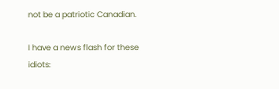not be a patriotic Canadian.

I have a news flash for these idiots: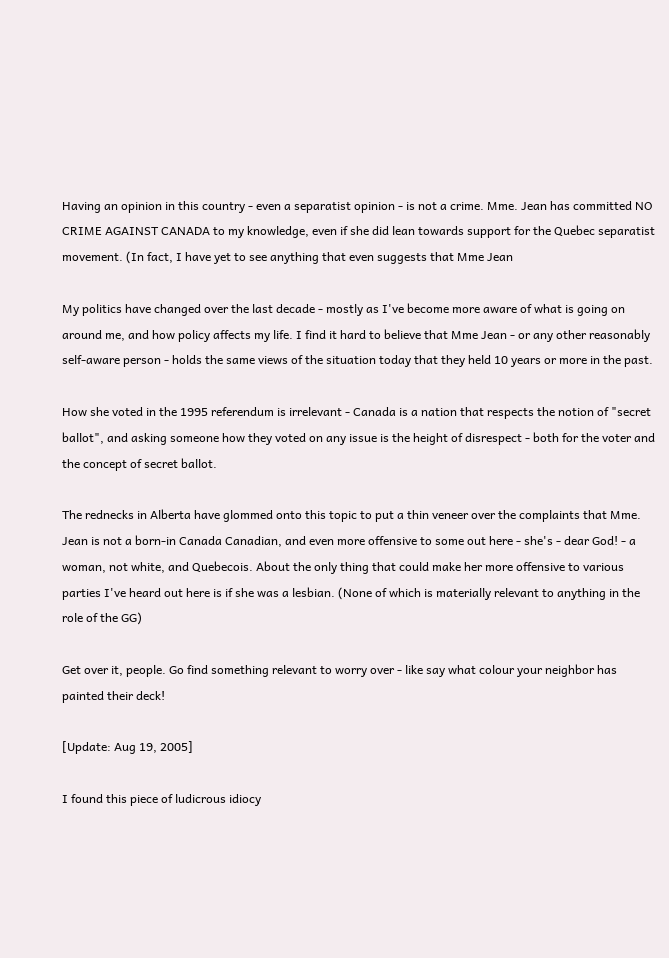Having an opinion in this country - even a separatist opinion - is not a crime. Mme. Jean has committed NO CRIME AGAINST CANADA to my knowledge, even if she did lean towards support for the Quebec separatist movement. (In fact, I have yet to see anything that even suggests that Mme Jean

My politics have changed over the last decade - mostly as I've become more aware of what is going on around me, and how policy affects my life. I find it hard to believe that Mme Jean - or any other reasonably self-aware person - holds the same views of the situation today that they held 10 years or more in the past.

How she voted in the 1995 referendum is irrelevant - Canada is a nation that respects the notion of "secret ballot", and asking someone how they voted on any issue is the height of disrespect - both for the voter and the concept of secret ballot.

The rednecks in Alberta have glommed onto this topic to put a thin veneer over the complaints that Mme. Jean is not a born-in Canada Canadian, and even more offensive to some out here - she's - dear God! - a woman, not white, and Quebecois. About the only thing that could make her more offensive to various parties I've heard out here is if she was a lesbian. (None of which is materially relevant to anything in the role of the GG)

Get over it, people. Go find something relevant to worry over - like say what colour your neighbor has painted their deck!

[Update: Aug 19, 2005]

I found this piece of ludicrous idiocy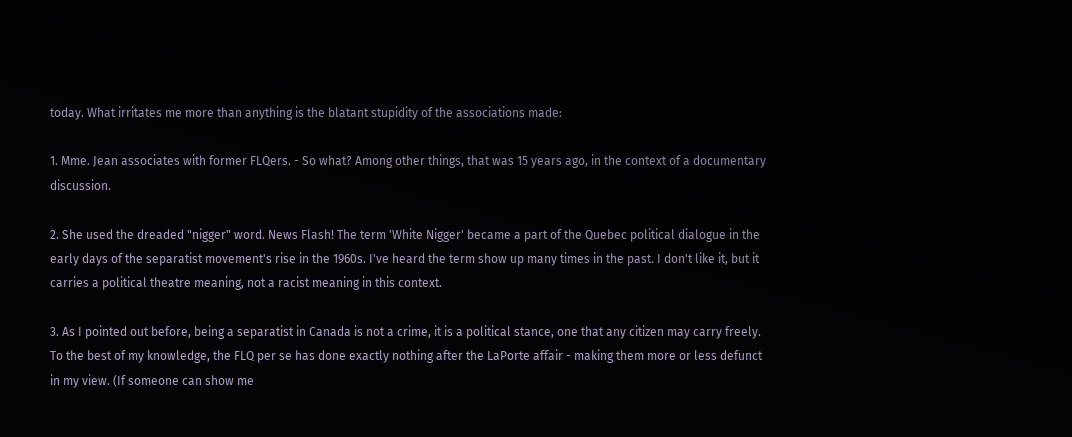today. What irritates me more than anything is the blatant stupidity of the associations made:

1. Mme. Jean associates with former FLQers. - So what? Among other things, that was 15 years ago, in the context of a documentary discussion.

2. She used the dreaded "nigger" word. News Flash! The term 'White Nigger' became a part of the Quebec political dialogue in the early days of the separatist movement's rise in the 1960s. I've heard the term show up many times in the past. I don't like it, but it carries a political theatre meaning, not a racist meaning in this context.

3. As I pointed out before, being a separatist in Canada is not a crime, it is a political stance, one that any citizen may carry freely. To the best of my knowledge, the FLQ per se has done exactly nothing after the LaPorte affair - making them more or less defunct in my view. (If someone can show me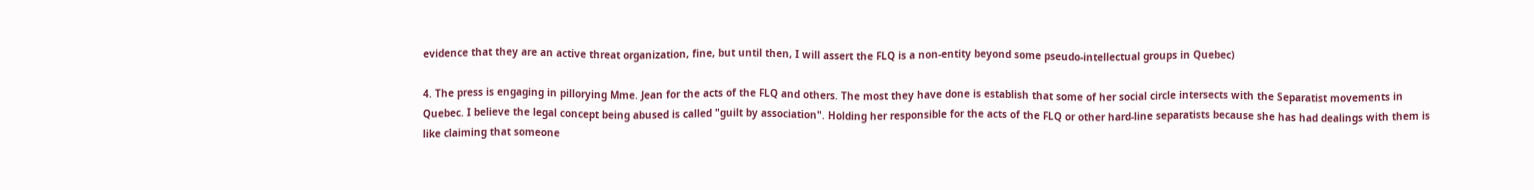evidence that they are an active threat organization, fine, but until then, I will assert the FLQ is a non-entity beyond some pseudo-intellectual groups in Quebec)

4. The press is engaging in pillorying Mme. Jean for the acts of the FLQ and others. The most they have done is establish that some of her social circle intersects with the Separatist movements in Quebec. I believe the legal concept being abused is called "guilt by association". Holding her responsible for the acts of the FLQ or other hard-line separatists because she has had dealings with them is like claiming that someone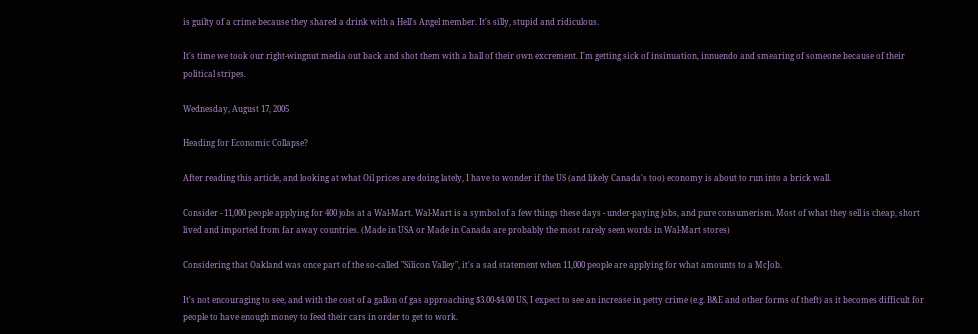is guilty of a crime because they shared a drink with a Hell's Angel member. It's silly, stupid and ridiculous.

It's time we took our right-wingnut media out back and shot them with a ball of their own excrement. I'm getting sick of insinuation, innuendo and smearing of someone because of their political stripes.

Wednesday, August 17, 2005

Heading for Economic Collapse?

After reading this article, and looking at what Oil prices are doing lately, I have to wonder if the US (and likely Canada's too) economy is about to run into a brick wall.

Consider - 11,000 people applying for 400 jobs at a Wal-Mart. Wal-Mart is a symbol of a few things these days - under-paying jobs, and pure consumerism. Most of what they sell is cheap, short lived and imported from far away countries. (Made in USA or Made in Canada are probably the most rarely seen words in Wal-Mart stores)

Considering that Oakland was once part of the so-called "Silicon Valley", it's a sad statement when 11,000 people are applying for what amounts to a McJob.

It's not encouraging to see, and with the cost of a gallon of gas approaching $3.00-$4.00 US, I expect to see an increase in petty crime (e.g. B&E and other forms of theft) as it becomes difficult for people to have enough money to feed their cars in order to get to work.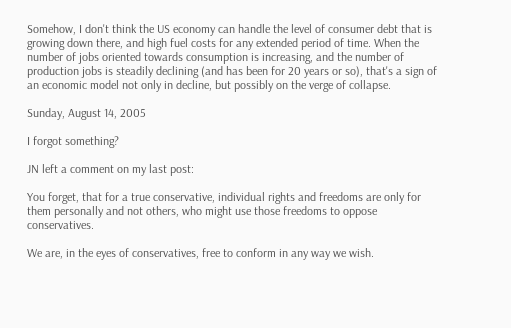Somehow, I don't think the US economy can handle the level of consumer debt that is growing down there, and high fuel costs for any extended period of time. When the number of jobs oriented towards consumption is increasing, and the number of production jobs is steadily declining (and has been for 20 years or so), that's a sign of an economic model not only in decline, but possibly on the verge of collapse.

Sunday, August 14, 2005

I forgot something?

JN left a comment on my last post:

You forget, that for a true conservative, individual rights and freedoms are only for them personally and not others, who might use those freedoms to oppose conservatives.

We are, in the eyes of conservatives, free to conform in any way we wish.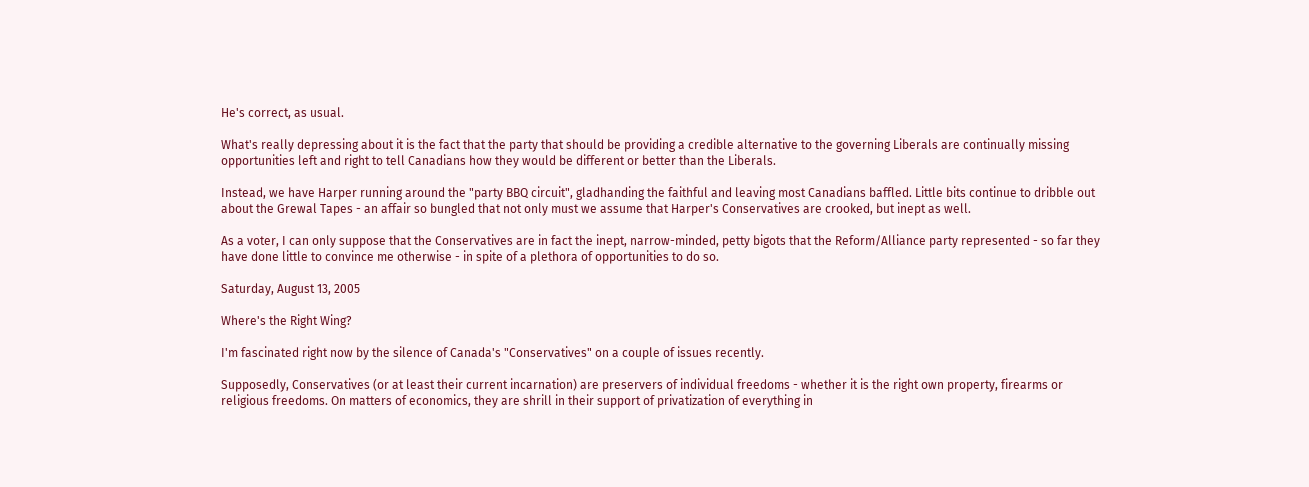He's correct, as usual.

What's really depressing about it is the fact that the party that should be providing a credible alternative to the governing Liberals are continually missing opportunities left and right to tell Canadians how they would be different or better than the Liberals.

Instead, we have Harper running around the "party BBQ circuit", gladhanding the faithful and leaving most Canadians baffled. Little bits continue to dribble out about the Grewal Tapes - an affair so bungled that not only must we assume that Harper's Conservatives are crooked, but inept as well.

As a voter, I can only suppose that the Conservatives are in fact the inept, narrow-minded, petty bigots that the Reform/Alliance party represented - so far they have done little to convince me otherwise - in spite of a plethora of opportunities to do so.

Saturday, August 13, 2005

Where's the Right Wing?

I'm fascinated right now by the silence of Canada's "Conservatives" on a couple of issues recently.

Supposedly, Conservatives (or at least their current incarnation) are preservers of individual freedoms - whether it is the right own property, firearms or religious freedoms. On matters of economics, they are shrill in their support of privatization of everything in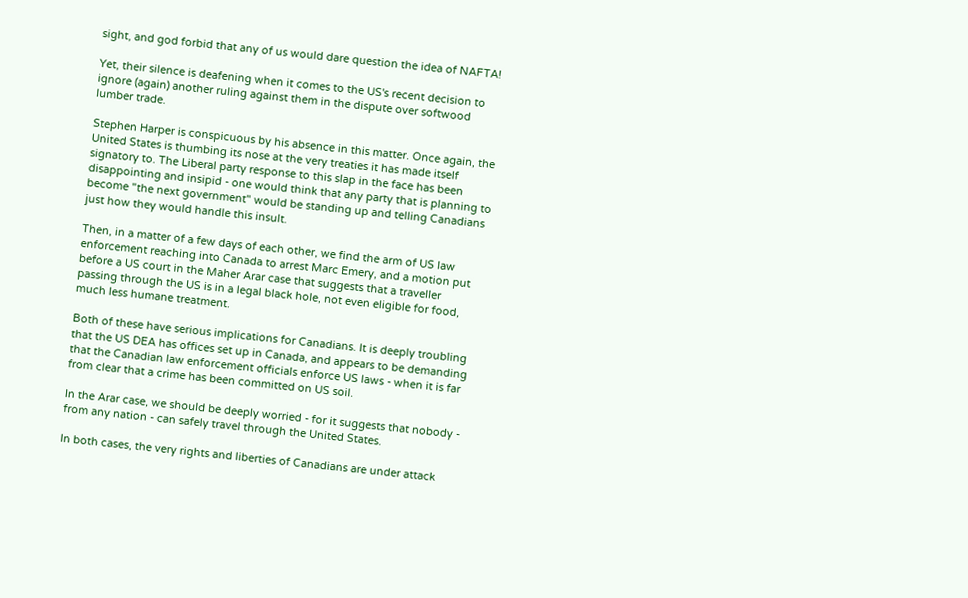sight, and god forbid that any of us would dare question the idea of NAFTA!

Yet, their silence is deafening when it comes to the US's recent decision to ignore (again) another ruling against them in the dispute over softwood lumber trade.

Stephen Harper is conspicuous by his absence in this matter. Once again, the United States is thumbing its nose at the very treaties it has made itself signatory to. The Liberal party response to this slap in the face has been disappointing and insipid - one would think that any party that is planning to become "the next government" would be standing up and telling Canadians just how they would handle this insult.

Then, in a matter of a few days of each other, we find the arm of US law enforcement reaching into Canada to arrest Marc Emery, and a motion put before a US court in the Maher Arar case that suggests that a traveller passing through the US is in a legal black hole, not even eligible for food, much less humane treatment.

Both of these have serious implications for Canadians. It is deeply troubling that the US DEA has offices set up in Canada, and appears to be demanding that the Canadian law enforcement officials enforce US laws - when it is far from clear that a crime has been committed on US soil.

In the Arar case, we should be deeply worried - for it suggests that nobody - from any nation - can safely travel through the United States.

In both cases, the very rights and liberties of Canadians are under attack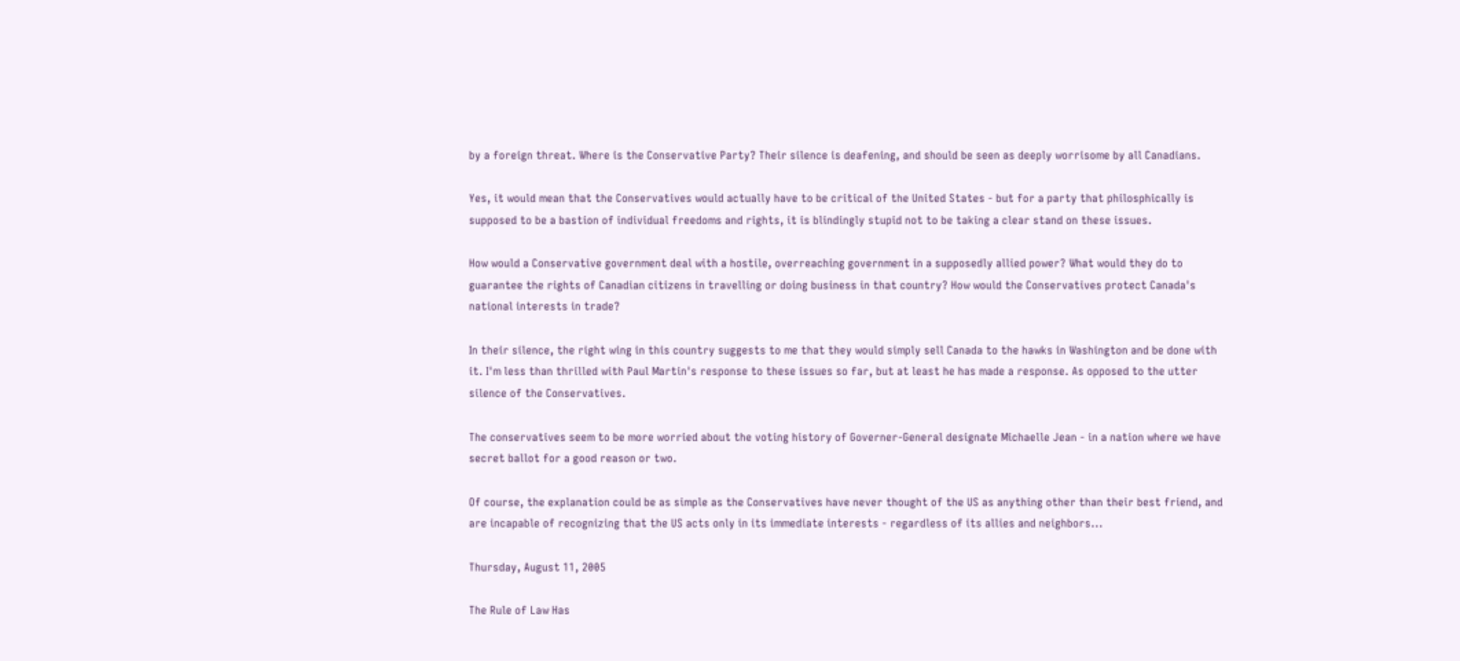by a foreign threat. Where is the Conservative Party? Their silence is deafening, and should be seen as deeply worrisome by all Canadians.

Yes, it would mean that the Conservatives would actually have to be critical of the United States - but for a party that philosphically is supposed to be a bastion of individual freedoms and rights, it is blindingly stupid not to be taking a clear stand on these issues.

How would a Conservative government deal with a hostile, overreaching government in a supposedly allied power? What would they do to guarantee the rights of Canadian citizens in travelling or doing business in that country? How would the Conservatives protect Canada's national interests in trade?

In their silence, the right wing in this country suggests to me that they would simply sell Canada to the hawks in Washington and be done with it. I'm less than thrilled with Paul Martin's response to these issues so far, but at least he has made a response. As opposed to the utter silence of the Conservatives.

The conservatives seem to be more worried about the voting history of Governer-General designate Michaelle Jean - in a nation where we have secret ballot for a good reason or two.

Of course, the explanation could be as simple as the Conservatives have never thought of the US as anything other than their best friend, and are incapable of recognizing that the US acts only in its immediate interests - regardless of its allies and neighbors...

Thursday, August 11, 2005

The Rule of Law Has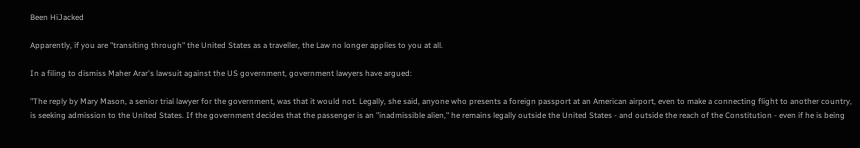Been HiJacked

Apparently, if you are "transiting through" the United States as a traveller, the Law no longer applies to you at all.

In a filing to dismiss Maher Arar's lawsuit against the US government, government lawyers have argued:

"The reply by Mary Mason, a senior trial lawyer for the government, was that it would not. Legally, she said, anyone who presents a foreign passport at an American airport, even to make a connecting flight to another country, is seeking admission to the United States. If the government decides that the passenger is an "inadmissible alien," he remains legally outside the United States - and outside the reach of the Constitution - even if he is being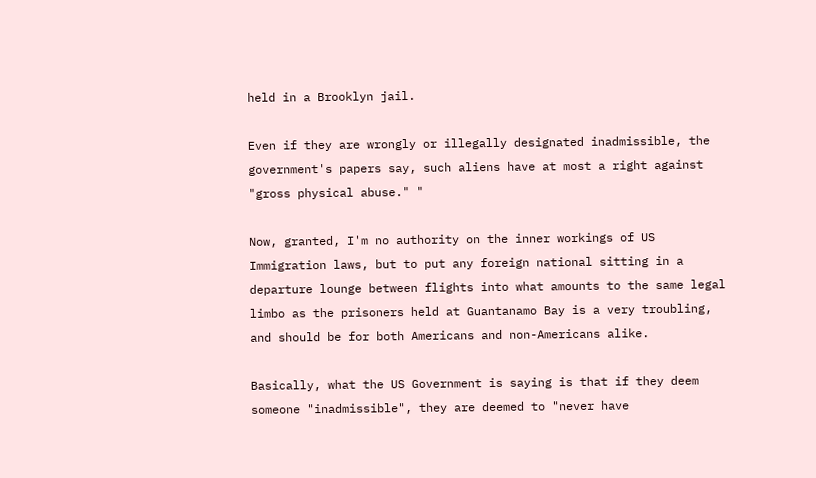held in a Brooklyn jail.

Even if they are wrongly or illegally designated inadmissible, the government's papers say, such aliens have at most a right against "gross physical abuse." "

Now, granted, I'm no authority on the inner workings of US Immigration laws, but to put any foreign national sitting in a departure lounge between flights into what amounts to the same legal limbo as the prisoners held at Guantanamo Bay is a very troubling, and should be for both Americans and non-Americans alike.

Basically, what the US Government is saying is that if they deem someone "inadmissible", they are deemed to "never have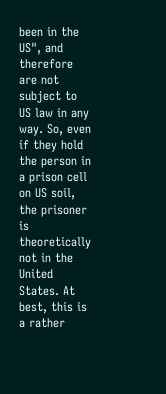been in the US", and therefore are not subject to US law in any way. So, even if they hold the person in a prison cell on US soil, the prisoner is theoretically not in the United States. At best, this is a rather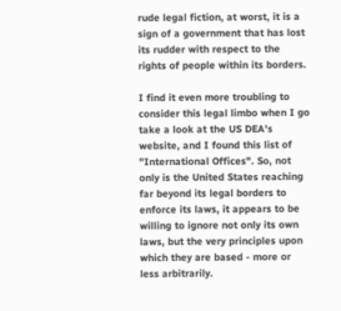rude legal fiction, at worst, it is a sign of a government that has lost its rudder with respect to the rights of people within its borders.

I find it even more troubling to consider this legal limbo when I go take a look at the US DEA's website, and I found this list of "International Offices". So, not only is the United States reaching far beyond its legal borders to enforce its laws, it appears to be willing to ignore not only its own laws, but the very principles upon which they are based - more or less arbitrarily.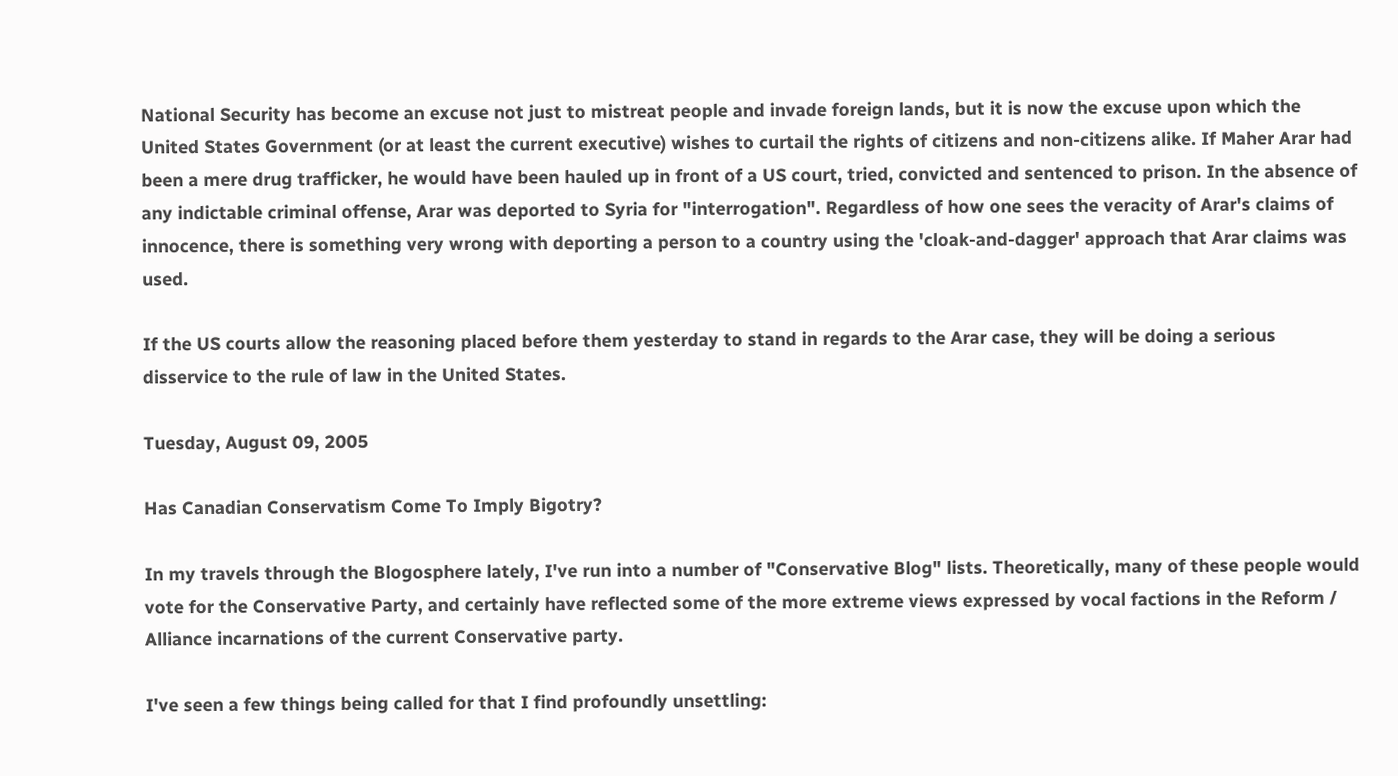National Security has become an excuse not just to mistreat people and invade foreign lands, but it is now the excuse upon which the United States Government (or at least the current executive) wishes to curtail the rights of citizens and non-citizens alike. If Maher Arar had been a mere drug trafficker, he would have been hauled up in front of a US court, tried, convicted and sentenced to prison. In the absence of any indictable criminal offense, Arar was deported to Syria for "interrogation". Regardless of how one sees the veracity of Arar's claims of innocence, there is something very wrong with deporting a person to a country using the 'cloak-and-dagger' approach that Arar claims was used.

If the US courts allow the reasoning placed before them yesterday to stand in regards to the Arar case, they will be doing a serious disservice to the rule of law in the United States.

Tuesday, August 09, 2005

Has Canadian Conservatism Come To Imply Bigotry?

In my travels through the Blogosphere lately, I've run into a number of "Conservative Blog" lists. Theoretically, many of these people would vote for the Conservative Party, and certainly have reflected some of the more extreme views expressed by vocal factions in the Reform / Alliance incarnations of the current Conservative party.

I've seen a few things being called for that I find profoundly unsettling: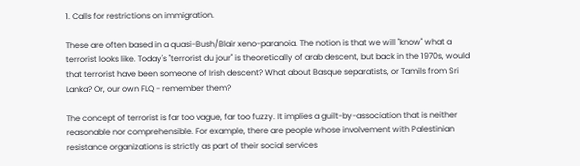1. Calls for restrictions on immigration.

These are often based in a quasi-Bush/Blair xeno-paranoia. The notion is that we will "know" what a terrorist looks like. Today's "terrorist du jour" is theoretically of arab descent, but back in the 1970s, would that terrorist have been someone of Irish descent? What about Basque separatists, or Tamils from Sri Lanka? Or, our own FLQ - remember them?

The concept of terrorist is far too vague, far too fuzzy. It implies a guilt-by-association that is neither reasonable nor comprehensible. For example, there are people whose involvement with Palestinian resistance organizations is strictly as part of their social services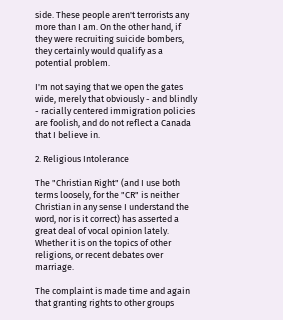side. These people aren't terrorists any more than I am. On the other hand, if they were recruiting suicide bombers, they certainly would qualify as a potential problem.

I'm not saying that we open the gates wide, merely that obviously - and blindly - racially centered immigration policies are foolish, and do not reflect a Canada that I believe in.

2. Religious Intolerance

The "Christian Right" (and I use both terms loosely, for the "CR" is neither Christian in any sense I understand the word, nor is it correct) has asserted a great deal of vocal opinion lately. Whether it is on the topics of other religions, or recent debates over marriage.

The complaint is made time and again that granting rights to other groups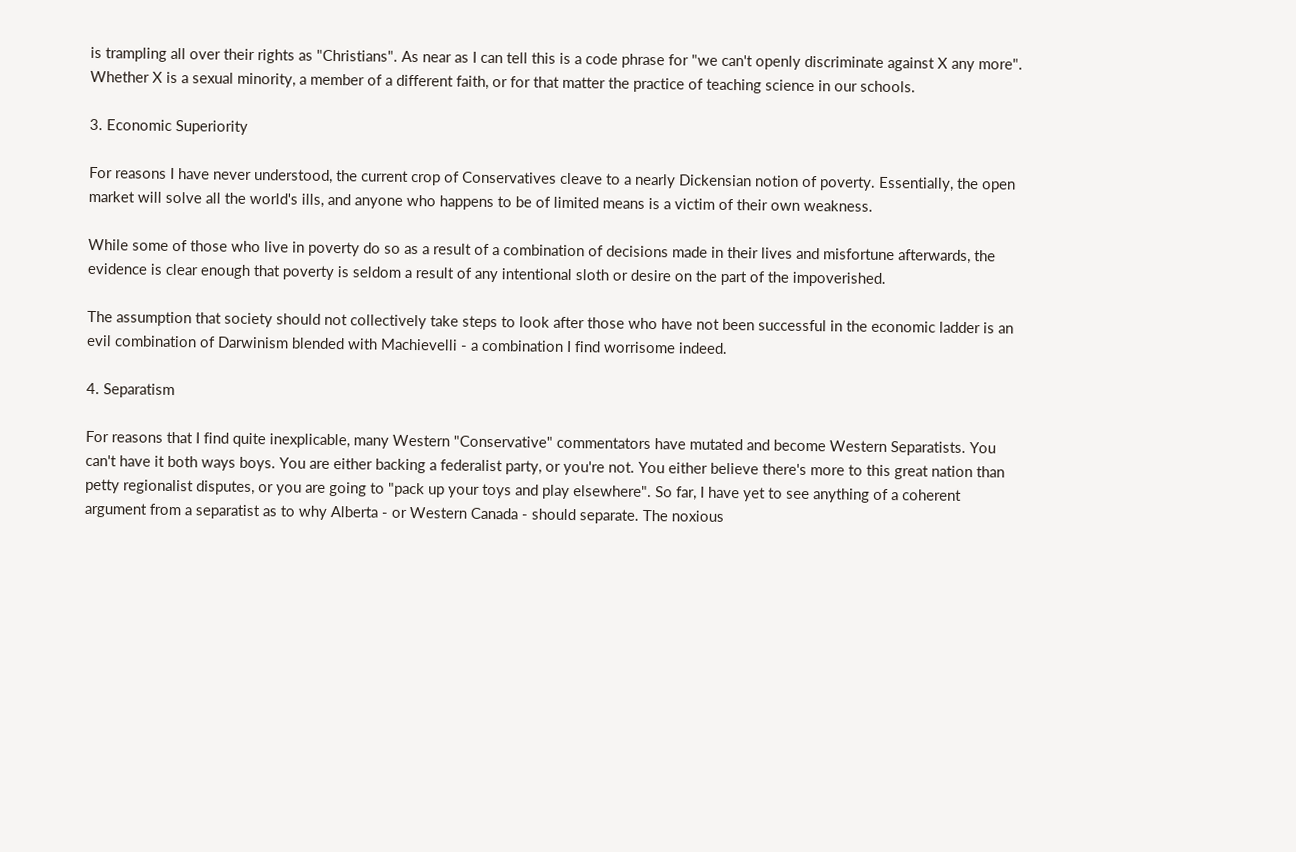is trampling all over their rights as "Christians". As near as I can tell this is a code phrase for "we can't openly discriminate against X any more". Whether X is a sexual minority, a member of a different faith, or for that matter the practice of teaching science in our schools.

3. Economic Superiority

For reasons I have never understood, the current crop of Conservatives cleave to a nearly Dickensian notion of poverty. Essentially, the open market will solve all the world's ills, and anyone who happens to be of limited means is a victim of their own weakness.

While some of those who live in poverty do so as a result of a combination of decisions made in their lives and misfortune afterwards, the evidence is clear enough that poverty is seldom a result of any intentional sloth or desire on the part of the impoverished.

The assumption that society should not collectively take steps to look after those who have not been successful in the economic ladder is an evil combination of Darwinism blended with Machievelli - a combination I find worrisome indeed.

4. Separatism

For reasons that I find quite inexplicable, many Western "Conservative" commentators have mutated and become Western Separatists. You can't have it both ways boys. You are either backing a federalist party, or you're not. You either believe there's more to this great nation than petty regionalist disputes, or you are going to "pack up your toys and play elsewhere". So far, I have yet to see anything of a coherent argument from a separatist as to why Alberta - or Western Canada - should separate. The noxious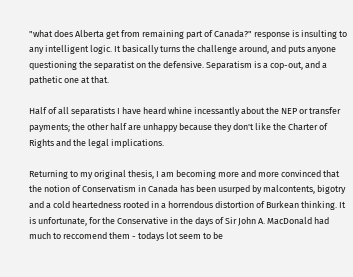"what does Alberta get from remaining part of Canada?" response is insulting to any intelligent logic. It basically turns the challenge around, and puts anyone questioning the separatist on the defensive. Separatism is a cop-out, and a pathetic one at that.

Half of all separatists I have heard whine incessantly about the NEP or transfer payments; the other half are unhappy because they don't like the Charter of Rights and the legal implications.

Returning to my original thesis, I am becoming more and more convinced that the notion of Conservatism in Canada has been usurped by malcontents, bigotry and a cold heartedness rooted in a horrendous distortion of Burkean thinking. It is unfortunate, for the Conservative in the days of Sir John A. MacDonald had much to reccomend them - todays lot seem to be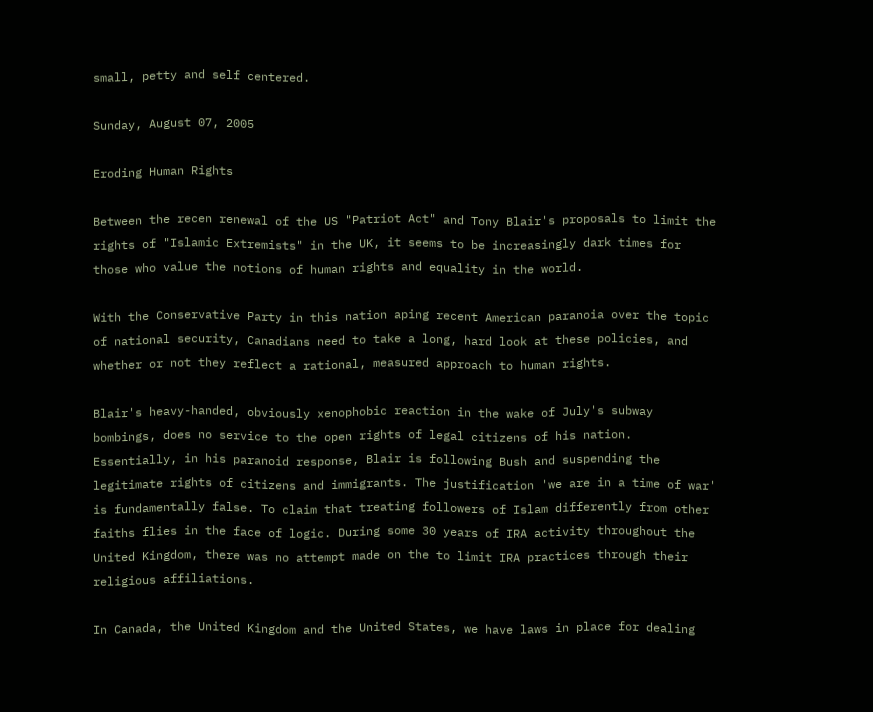small, petty and self centered.

Sunday, August 07, 2005

Eroding Human Rights

Between the recen renewal of the US "Patriot Act" and Tony Blair's proposals to limit the rights of "Islamic Extremists" in the UK, it seems to be increasingly dark times for those who value the notions of human rights and equality in the world.

With the Conservative Party in this nation aping recent American paranoia over the topic of national security, Canadians need to take a long, hard look at these policies, and whether or not they reflect a rational, measured approach to human rights.

Blair's heavy-handed, obviously xenophobic reaction in the wake of July's subway bombings, does no service to the open rights of legal citizens of his nation. Essentially, in his paranoid response, Blair is following Bush and suspending the legitimate rights of citizens and immigrants. The justification 'we are in a time of war' is fundamentally false. To claim that treating followers of Islam differently from other faiths flies in the face of logic. During some 30 years of IRA activity throughout the United Kingdom, there was no attempt made on the to limit IRA practices through their religious affiliations.

In Canada, the United Kingdom and the United States, we have laws in place for dealing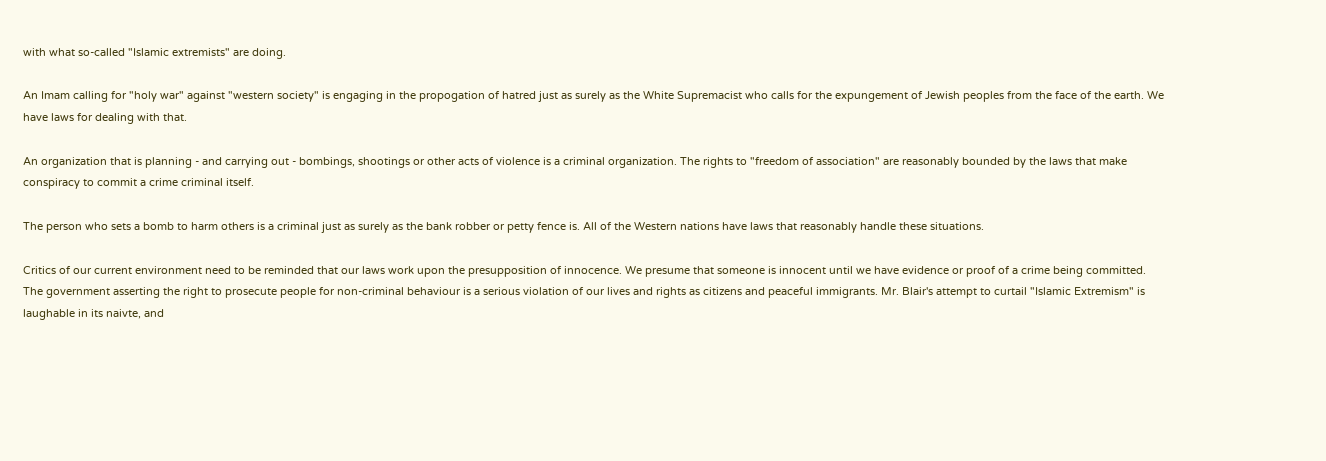with what so-called "Islamic extremists" are doing.

An Imam calling for "holy war" against "western society" is engaging in the propogation of hatred just as surely as the White Supremacist who calls for the expungement of Jewish peoples from the face of the earth. We have laws for dealing with that.

An organization that is planning - and carrying out - bombings, shootings or other acts of violence is a criminal organization. The rights to "freedom of association" are reasonably bounded by the laws that make conspiracy to commit a crime criminal itself.

The person who sets a bomb to harm others is a criminal just as surely as the bank robber or petty fence is. All of the Western nations have laws that reasonably handle these situations.

Critics of our current environment need to be reminded that our laws work upon the presupposition of innocence. We presume that someone is innocent until we have evidence or proof of a crime being committed. The government asserting the right to prosecute people for non-criminal behaviour is a serious violation of our lives and rights as citizens and peaceful immigrants. Mr. Blair's attempt to curtail "Islamic Extremism" is laughable in its naivte, and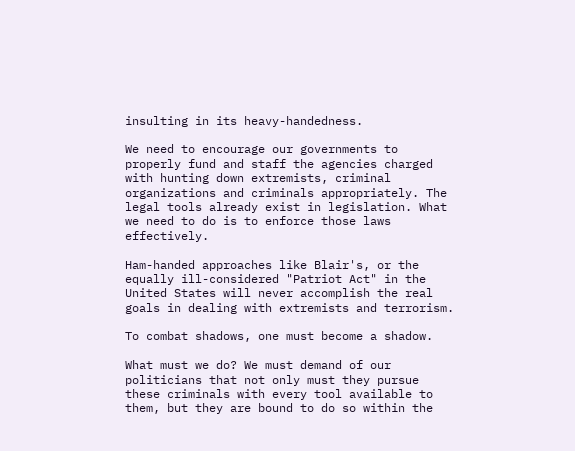insulting in its heavy-handedness.

We need to encourage our governments to properly fund and staff the agencies charged with hunting down extremists, criminal organizations and criminals appropriately. The legal tools already exist in legislation. What we need to do is to enforce those laws effectively.

Ham-handed approaches like Blair's, or the equally ill-considered "Patriot Act" in the United States will never accomplish the real goals in dealing with extremists and terrorism.

To combat shadows, one must become a shadow.

What must we do? We must demand of our politicians that not only must they pursue these criminals with every tool available to them, but they are bound to do so within the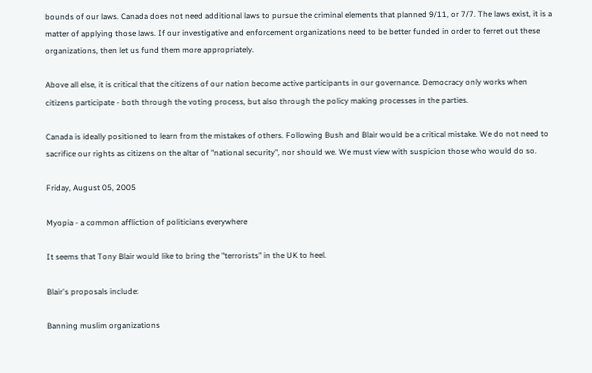bounds of our laws. Canada does not need additional laws to pursue the criminal elements that planned 9/11, or 7/7. The laws exist, it is a matter of applying those laws. If our investigative and enforcement organizations need to be better funded in order to ferret out these organizations, then let us fund them more appropriately.

Above all else, it is critical that the citizens of our nation become active participants in our governance. Democracy only works when citizens participate - both through the voting process, but also through the policy making processes in the parties.

Canada is ideally positioned to learn from the mistakes of others. Following Bush and Blair would be a critical mistake. We do not need to sacrifice our rights as citizens on the altar of "national security", nor should we. We must view with suspicion those who would do so.

Friday, August 05, 2005

Myopia - a common affliction of politicians everywhere

It seems that Tony Blair would like to bring the "terrorists" in the UK to heel.

Blair's proposals include:

Banning muslim organizations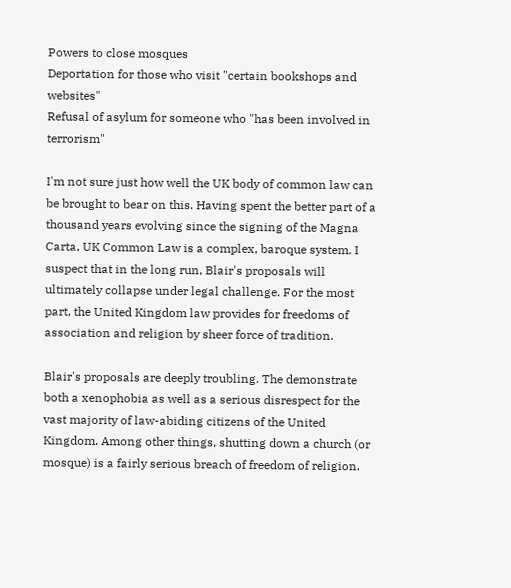Powers to close mosques
Deportation for those who visit "certain bookshops and websites"
Refusal of asylum for someone who "has been involved in terrorism"

I'm not sure just how well the UK body of common law can be brought to bear on this. Having spent the better part of a thousand years evolving since the signing of the Magna Carta, UK Common Law is a complex, baroque system. I suspect that in the long run, Blair's proposals will ultimately collapse under legal challenge. For the most part, the United Kingdom law provides for freedoms of association and religion by sheer force of tradition.

Blair's proposals are deeply troubling. The demonstrate both a xenophobia as well as a serious disrespect for the vast majority of law-abiding citizens of the United Kingdom. Among other things, shutting down a church (or mosque) is a fairly serious breach of freedom of religion.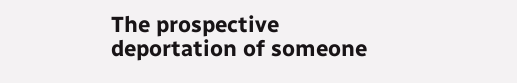The prospective deportation of someone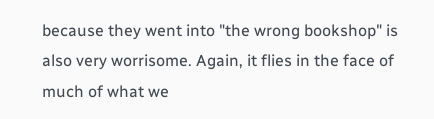because they went into "the wrong bookshop" is also very worrisome. Again, it flies in the face of much of what we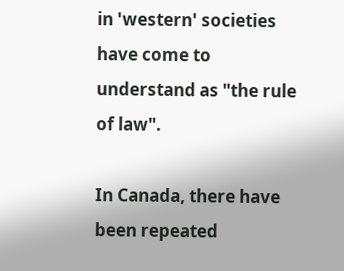in 'western' societies have come to understand as "the rule of law".

In Canada, there have been repeated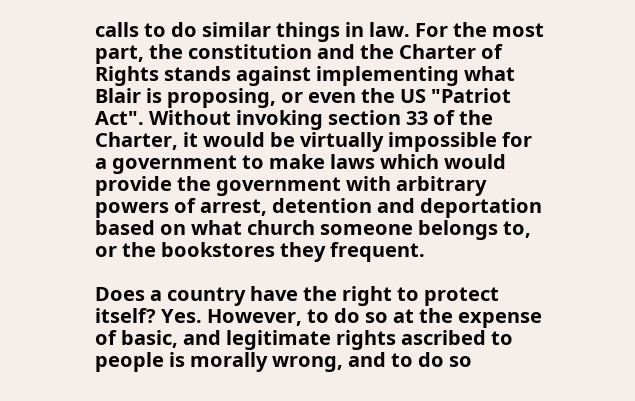calls to do similar things in law. For the most part, the constitution and the Charter of Rights stands against implementing what Blair is proposing, or even the US "Patriot Act". Without invoking section 33 of the Charter, it would be virtually impossible for a government to make laws which would provide the government with arbitrary powers of arrest, detention and deportation based on what church someone belongs to, or the bookstores they frequent.

Does a country have the right to protect itself? Yes. However, to do so at the expense of basic, and legitimate rights ascribed to people is morally wrong, and to do so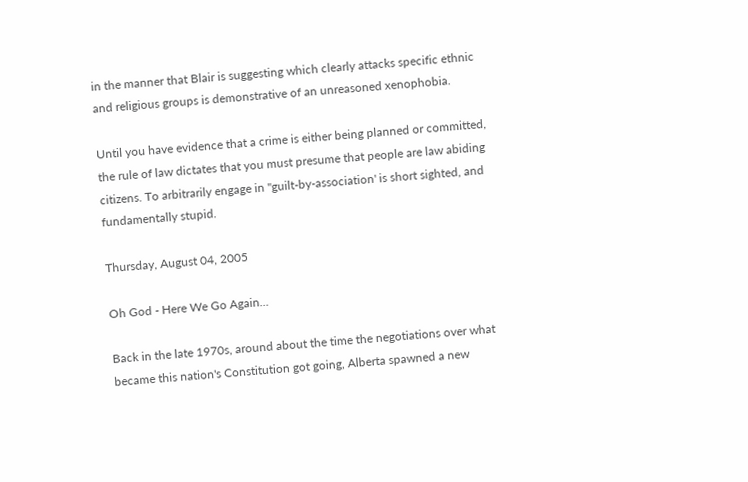in the manner that Blair is suggesting which clearly attacks specific ethnic and religious groups is demonstrative of an unreasoned xenophobia.

Until you have evidence that a crime is either being planned or committed, the rule of law dictates that you must presume that people are law abiding citizens. To arbitrarily engage in "guilt-by-association' is short sighted, and fundamentally stupid.

Thursday, August 04, 2005

Oh God - Here We Go Again...

Back in the late 1970s, around about the time the negotiations over what became this nation's Constitution got going, Alberta spawned a new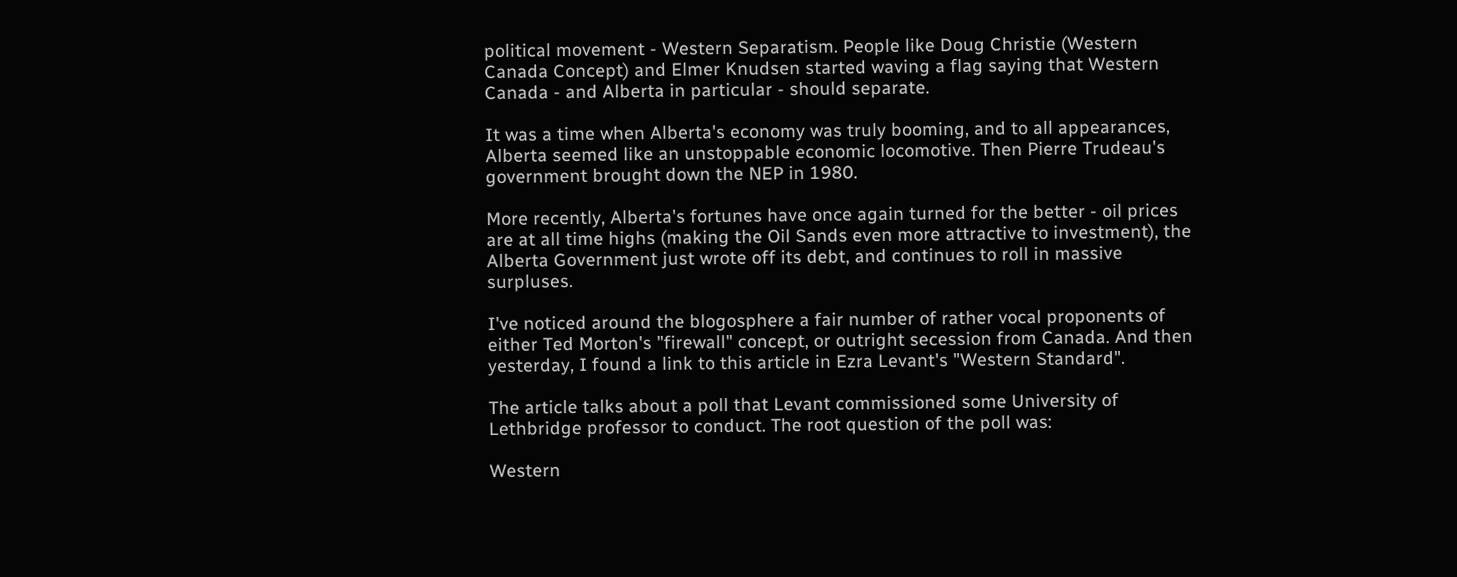political movement - Western Separatism. People like Doug Christie (Western Canada Concept) and Elmer Knudsen started waving a flag saying that Western Canada - and Alberta in particular - should separate.

It was a time when Alberta's economy was truly booming, and to all appearances, Alberta seemed like an unstoppable economic locomotive. Then Pierre Trudeau's government brought down the NEP in 1980.

More recently, Alberta's fortunes have once again turned for the better - oil prices are at all time highs (making the Oil Sands even more attractive to investment), the Alberta Government just wrote off its debt, and continues to roll in massive surpluses.

I've noticed around the blogosphere a fair number of rather vocal proponents of either Ted Morton's "firewall" concept, or outright secession from Canada. And then yesterday, I found a link to this article in Ezra Levant's "Western Standard".

The article talks about a poll that Levant commissioned some University of Lethbridge professor to conduct. The root question of the poll was:

Western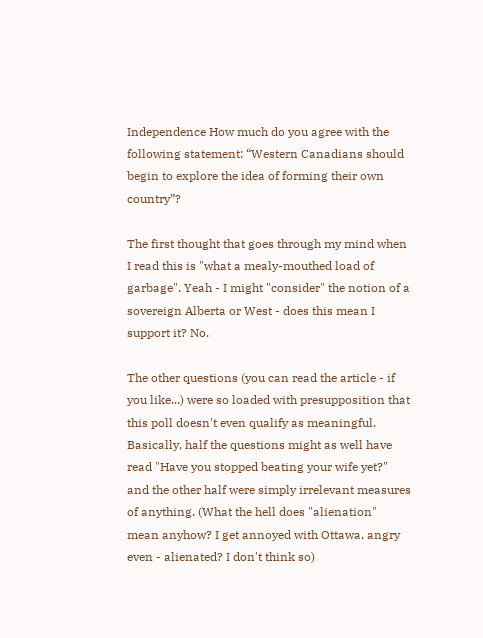Independence How much do you agree with the following statement: “Western Canadians should begin to explore the idea of forming their own country”?

The first thought that goes through my mind when I read this is "what a mealy-mouthed load of garbage". Yeah - I might "consider" the notion of a sovereign Alberta or West - does this mean I support it? No.

The other questions (you can read the article - if you like...) were so loaded with presupposition that this poll doesn't even qualify as meaningful. Basically, half the questions might as well have read "Have you stopped beating your wife yet?" and the other half were simply irrelevant measures of anything. (What the hell does "alienation" mean anyhow? I get annoyed with Ottawa, angry even - alienated? I don't think so)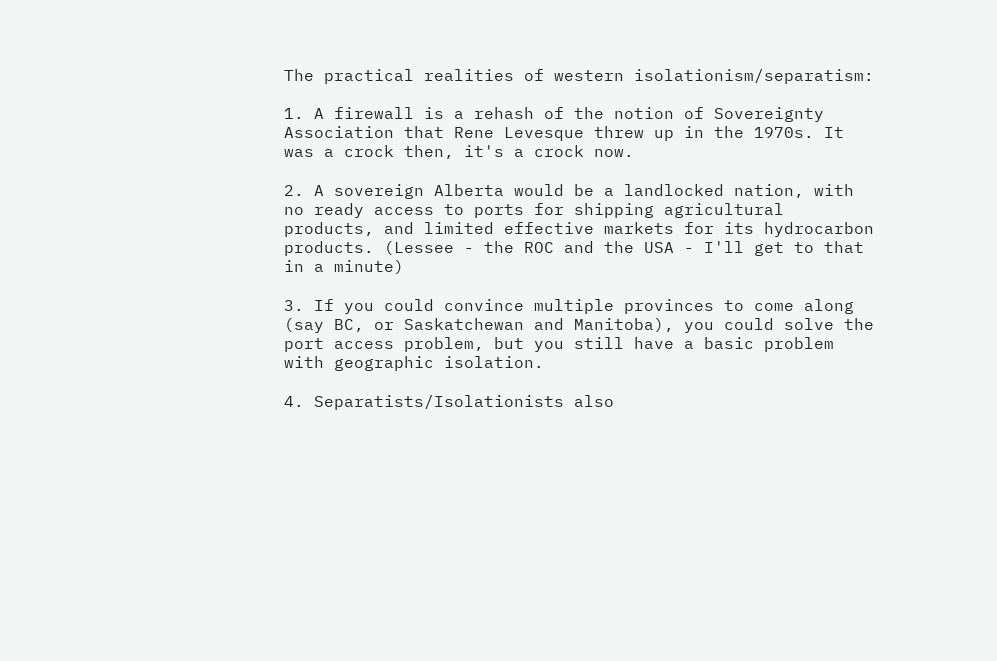The practical realities of western isolationism/separatism:

1. A firewall is a rehash of the notion of Sovereignty Association that Rene Levesque threw up in the 1970s. It was a crock then, it's a crock now.

2. A sovereign Alberta would be a landlocked nation, with no ready access to ports for shipping agricultural products, and limited effective markets for its hydrocarbon products. (Lessee - the ROC and the USA - I'll get to that in a minute)

3. If you could convince multiple provinces to come along (say BC, or Saskatchewan and Manitoba), you could solve the port access problem, but you still have a basic problem with geographic isolation.

4. Separatists/Isolationists also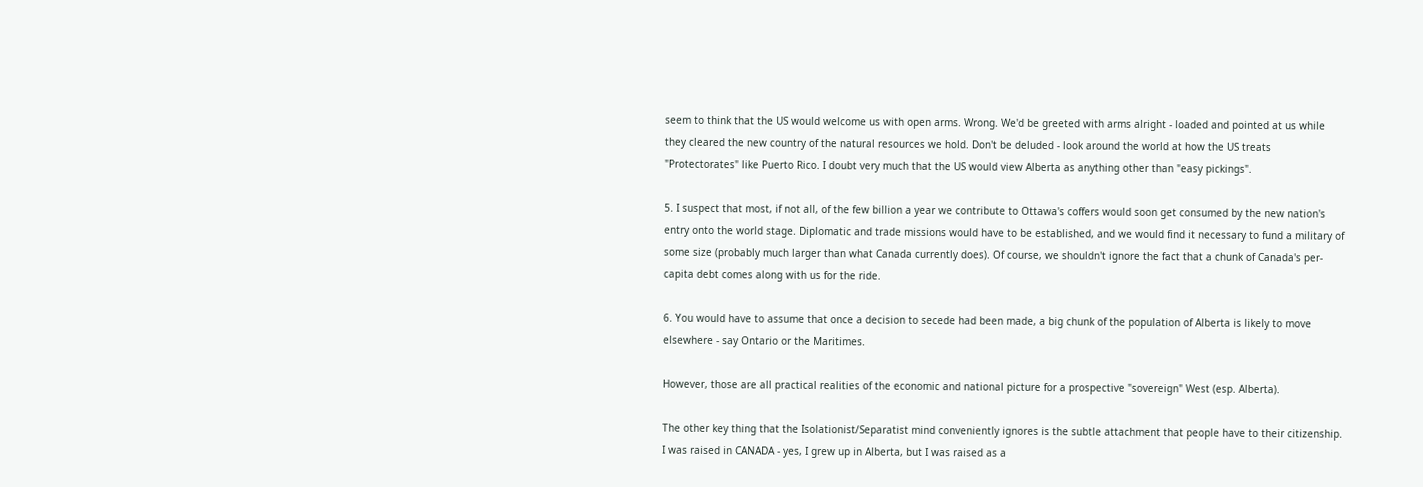seem to think that the US would welcome us with open arms. Wrong. We'd be greeted with arms alright - loaded and pointed at us while they cleared the new country of the natural resources we hold. Don't be deluded - look around the world at how the US treats "Protectorates" like Puerto Rico. I doubt very much that the US would view Alberta as anything other than "easy pickings".

5. I suspect that most, if not all, of the few billion a year we contribute to Ottawa's coffers would soon get consumed by the new nation's entry onto the world stage. Diplomatic and trade missions would have to be established, and we would find it necessary to fund a military of some size (probably much larger than what Canada currently does). Of course, we shouldn't ignore the fact that a chunk of Canada's per-capita debt comes along with us for the ride.

6. You would have to assume that once a decision to secede had been made, a big chunk of the population of Alberta is likely to move elsewhere - say Ontario or the Maritimes.

However, those are all practical realities of the economic and national picture for a prospective "sovereign" West (esp. Alberta).

The other key thing that the Isolationist/Separatist mind conveniently ignores is the subtle attachment that people have to their citizenship. I was raised in CANADA - yes, I grew up in Alberta, but I was raised as a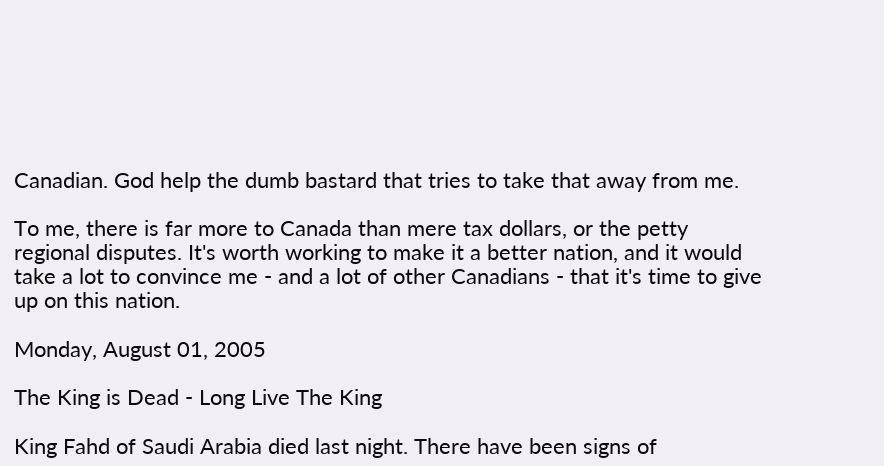Canadian. God help the dumb bastard that tries to take that away from me.

To me, there is far more to Canada than mere tax dollars, or the petty regional disputes. It's worth working to make it a better nation, and it would take a lot to convince me - and a lot of other Canadians - that it's time to give up on this nation.

Monday, August 01, 2005

The King is Dead - Long Live The King

King Fahd of Saudi Arabia died last night. There have been signs of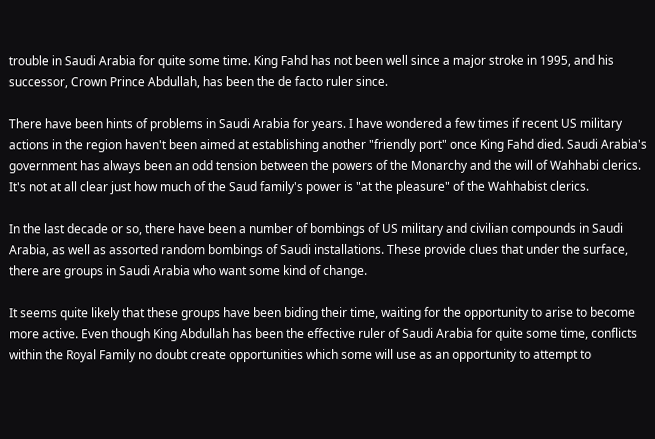trouble in Saudi Arabia for quite some time. King Fahd has not been well since a major stroke in 1995, and his successor, Crown Prince Abdullah, has been the de facto ruler since.

There have been hints of problems in Saudi Arabia for years. I have wondered a few times if recent US military actions in the region haven't been aimed at establishing another "friendly port" once King Fahd died. Saudi Arabia's government has always been an odd tension between the powers of the Monarchy and the will of Wahhabi clerics. It's not at all clear just how much of the Saud family's power is "at the pleasure" of the Wahhabist clerics.

In the last decade or so, there have been a number of bombings of US military and civilian compounds in Saudi Arabia, as well as assorted random bombings of Saudi installations. These provide clues that under the surface, there are groups in Saudi Arabia who want some kind of change.

It seems quite likely that these groups have been biding their time, waiting for the opportunity to arise to become more active. Even though King Abdullah has been the effective ruler of Saudi Arabia for quite some time, conflicts within the Royal Family no doubt create opportunities which some will use as an opportunity to attempt to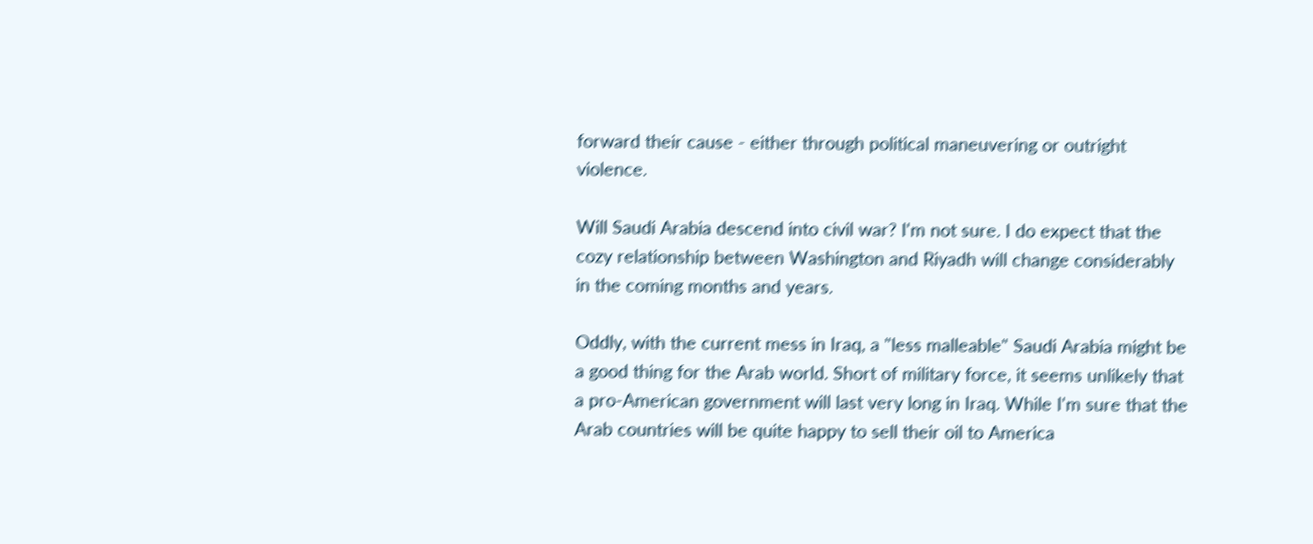forward their cause - either through political maneuvering or outright violence.

Will Saudi Arabia descend into civil war? I'm not sure. I do expect that the cozy relationship between Washington and Riyadh will change considerably in the coming months and years.

Oddly, with the current mess in Iraq, a "less malleable" Saudi Arabia might be a good thing for the Arab world. Short of military force, it seems unlikely that a pro-American government will last very long in Iraq. While I'm sure that the Arab countries will be quite happy to sell their oil to America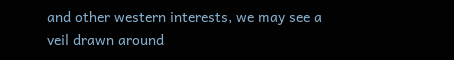and other western interests, we may see a veil drawn around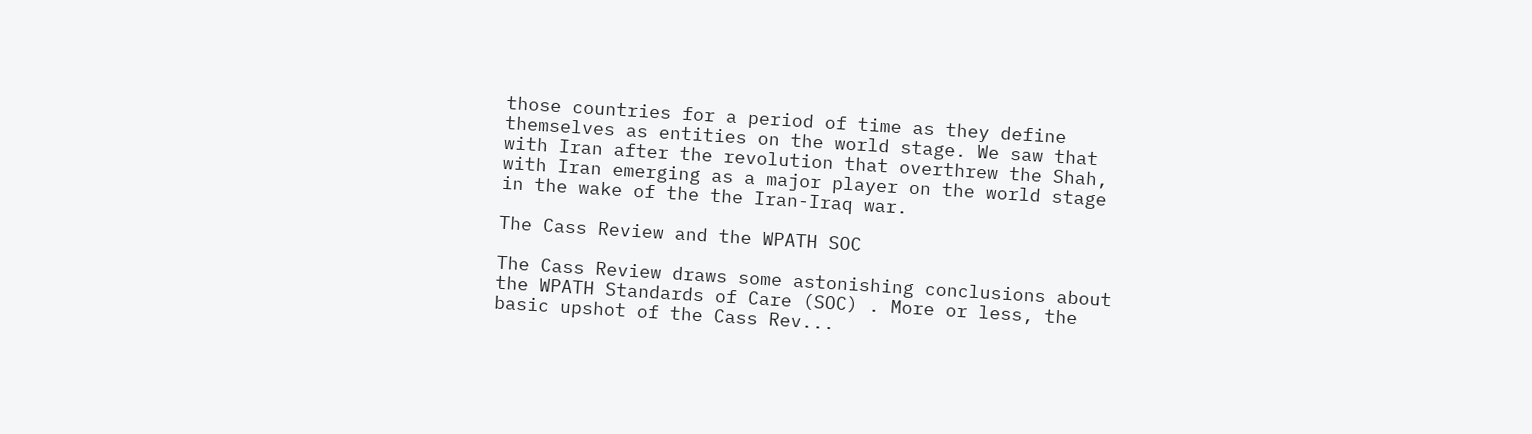those countries for a period of time as they define themselves as entities on the world stage. We saw that with Iran after the revolution that overthrew the Shah, with Iran emerging as a major player on the world stage in the wake of the the Iran-Iraq war.

The Cass Review and the WPATH SOC

The Cass Review draws some astonishing conclusions about the WPATH Standards of Care (SOC) . More or less, the basic upshot of the Cass Rev...